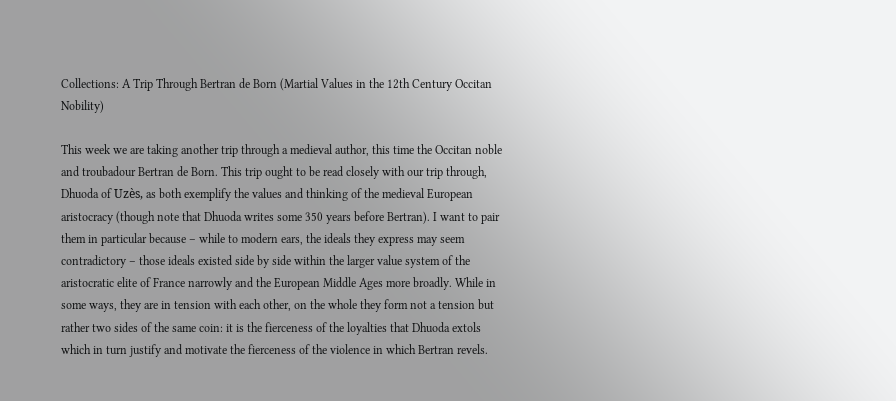Collections: A Trip Through Bertran de Born (Martial Values in the 12th Century Occitan Nobility)

This week we are taking another trip through a medieval author, this time the Occitan noble and troubadour Bertran de Born. This trip ought to be read closely with our trip through, Dhuoda of Uzès, as both exemplify the values and thinking of the medieval European aristocracy (though note that Dhuoda writes some 350 years before Bertran). I want to pair them in particular because – while to modern ears, the ideals they express may seem contradictory – those ideals existed side by side within the larger value system of the aristocratic elite of France narrowly and the European Middle Ages more broadly. While in some ways, they are in tension with each other, on the whole they form not a tension but rather two sides of the same coin: it is the fierceness of the loyalties that Dhuoda extols which in turn justify and motivate the fierceness of the violence in which Bertran revels.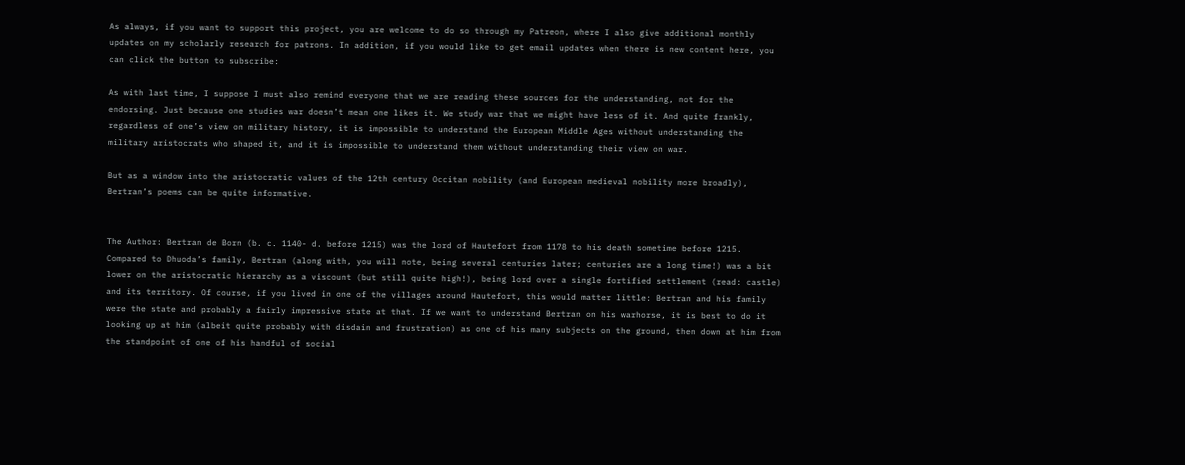As always, if you want to support this project, you are welcome to do so through my Patreon, where I also give additional monthly updates on my scholarly research for patrons. In addition, if you would like to get email updates when there is new content here, you can click the button to subscribe:

As with last time, I suppose I must also remind everyone that we are reading these sources for the understanding, not for the endorsing. Just because one studies war doesn’t mean one likes it. We study war that we might have less of it. And quite frankly, regardless of one’s view on military history, it is impossible to understand the European Middle Ages without understanding the military aristocrats who shaped it, and it is impossible to understand them without understanding their view on war.

But as a window into the aristocratic values of the 12th century Occitan nobility (and European medieval nobility more broadly), Bertran’s poems can be quite informative.


The Author: Bertran de Born (b. c. 1140- d. before 1215) was the lord of Hautefort from 1178 to his death sometime before 1215. Compared to Dhuoda’s family, Bertran (along with, you will note, being several centuries later; centuries are a long time!) was a bit lower on the aristocratic hierarchy as a viscount (but still quite high!), being lord over a single fortified settlement (read: castle) and its territory. Of course, if you lived in one of the villages around Hautefort, this would matter little: Bertran and his family were the state and probably a fairly impressive state at that. If we want to understand Bertran on his warhorse, it is best to do it looking up at him (albeit quite probably with disdain and frustration) as one of his many subjects on the ground, then down at him from the standpoint of one of his handful of social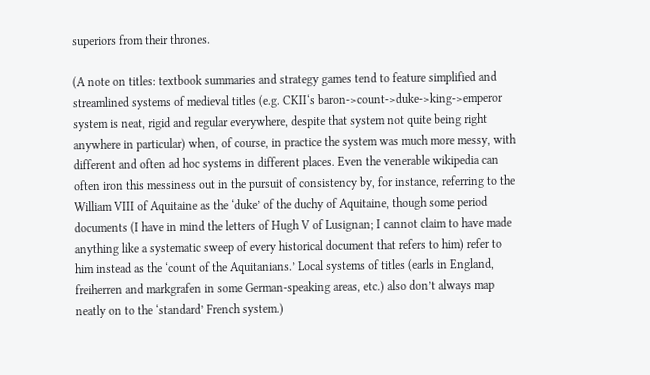superiors from their thrones.

(A note on titles: textbook summaries and strategy games tend to feature simplified and streamlined systems of medieval titles (e.g. CKII‘s baron->count->duke->king->emperor system is neat, rigid and regular everywhere, despite that system not quite being right anywhere in particular) when, of course, in practice the system was much more messy, with different and often ad hoc systems in different places. Even the venerable wikipedia can often iron this messiness out in the pursuit of consistency by, for instance, referring to the William VIII of Aquitaine as the ‘duke’ of the duchy of Aquitaine, though some period documents (I have in mind the letters of Hugh V of Lusignan; I cannot claim to have made anything like a systematic sweep of every historical document that refers to him) refer to him instead as the ‘count of the Aquitanians.’ Local systems of titles (earls in England, freiherren and markgrafen in some German-speaking areas, etc.) also don’t always map neatly on to the ‘standard’ French system.)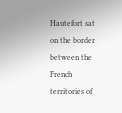Hautefort sat on the border between the French territories of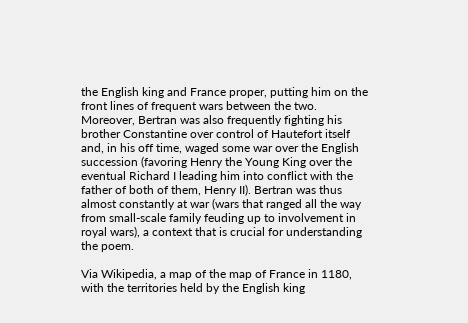the English king and France proper, putting him on the front lines of frequent wars between the two. Moreover, Bertran was also frequently fighting his brother Constantine over control of Hautefort itself and, in his off time, waged some war over the English succession (favoring Henry the Young King over the eventual Richard I leading him into conflict with the father of both of them, Henry II). Bertran was thus almost constantly at war (wars that ranged all the way from small-scale family feuding up to involvement in royal wars), a context that is crucial for understanding the poem.

Via Wikipedia, a map of the map of France in 1180, with the territories held by the English king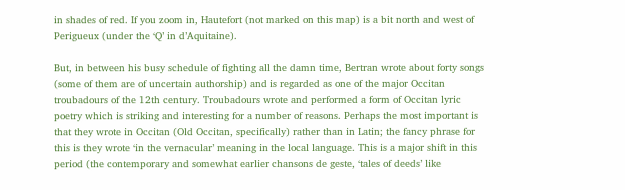in shades of red. If you zoom in, Hautefort (not marked on this map) is a bit north and west of Perigueux (under the ‘Q’ in d’Aquitaine).

But, in between his busy schedule of fighting all the damn time, Bertran wrote about forty songs (some of them are of uncertain authorship) and is regarded as one of the major Occitan troubadours of the 12th century. Troubadours wrote and performed a form of Occitan lyric poetry which is striking and interesting for a number of reasons. Perhaps the most important is that they wrote in Occitan (Old Occitan, specifically) rather than in Latin; the fancy phrase for this is they wrote ‘in the vernacular’ meaning in the local language. This is a major shift in this period (the contemporary and somewhat earlier chansons de geste, ‘tales of deeds’ like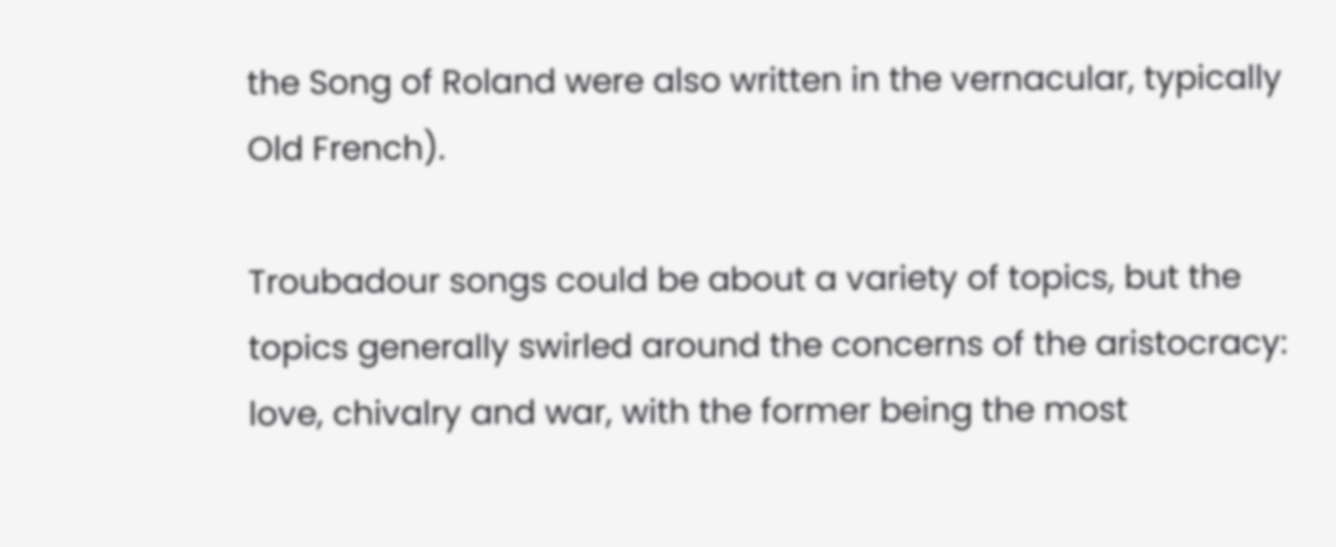the Song of Roland were also written in the vernacular, typically Old French).

Troubadour songs could be about a variety of topics, but the topics generally swirled around the concerns of the aristocracy: love, chivalry and war, with the former being the most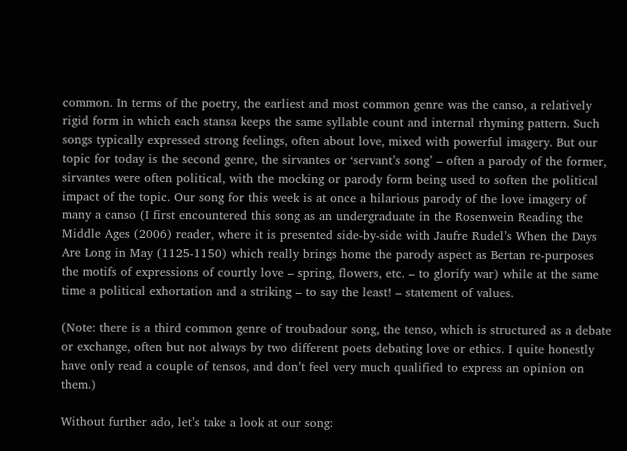common. In terms of the poetry, the earliest and most common genre was the canso, a relatively rigid form in which each stansa keeps the same syllable count and internal rhyming pattern. Such songs typically expressed strong feelings, often about love, mixed with powerful imagery. But our topic for today is the second genre, the sirvantes or ‘servant’s song’ – often a parody of the former, sirvantes were often political, with the mocking or parody form being used to soften the political impact of the topic. Our song for this week is at once a hilarious parody of the love imagery of many a canso (I first encountered this song as an undergraduate in the Rosenwein Reading the Middle Ages (2006) reader, where it is presented side-by-side with Jaufre Rudel’s When the Days Are Long in May (1125-1150) which really brings home the parody aspect as Bertan re-purposes the motifs of expressions of courtly love – spring, flowers, etc. – to glorify war) while at the same time a political exhortation and a striking – to say the least! – statement of values.

(Note: there is a third common genre of troubadour song, the tenso, which is structured as a debate or exchange, often but not always by two different poets debating love or ethics. I quite honestly have only read a couple of tensos, and don’t feel very much qualified to express an opinion on them.)

Without further ado, let’s take a look at our song: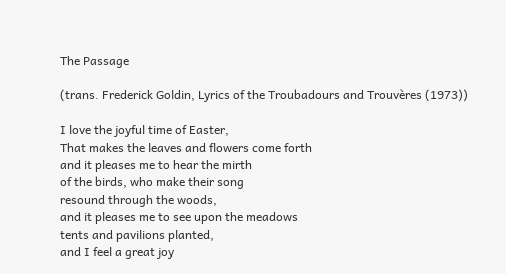The Passage

(trans. Frederick Goldin, Lyrics of the Troubadours and Trouvères (1973))

I love the joyful time of Easter,
That makes the leaves and flowers come forth
and it pleases me to hear the mirth
of the birds, who make their song
resound through the woods,
and it pleases me to see upon the meadows
tents and pavilions planted,
and I feel a great joy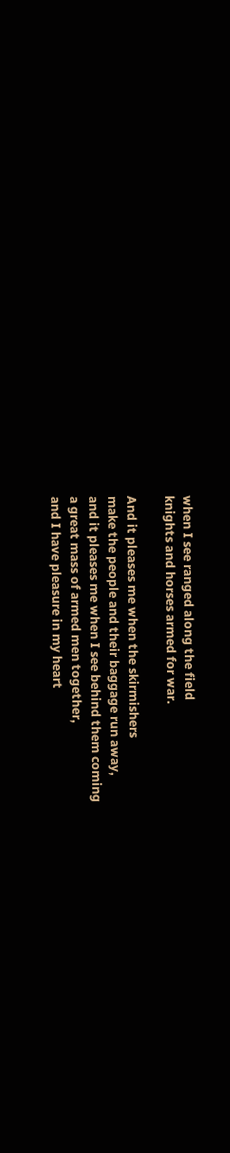when I see ranged along the field
knights and horses armed for war.

And it pleases me when the skirmishers
make the people and their baggage run away,
and it pleases me when I see behind them coming
a great mass of armed men together,
and I have pleasure in my heart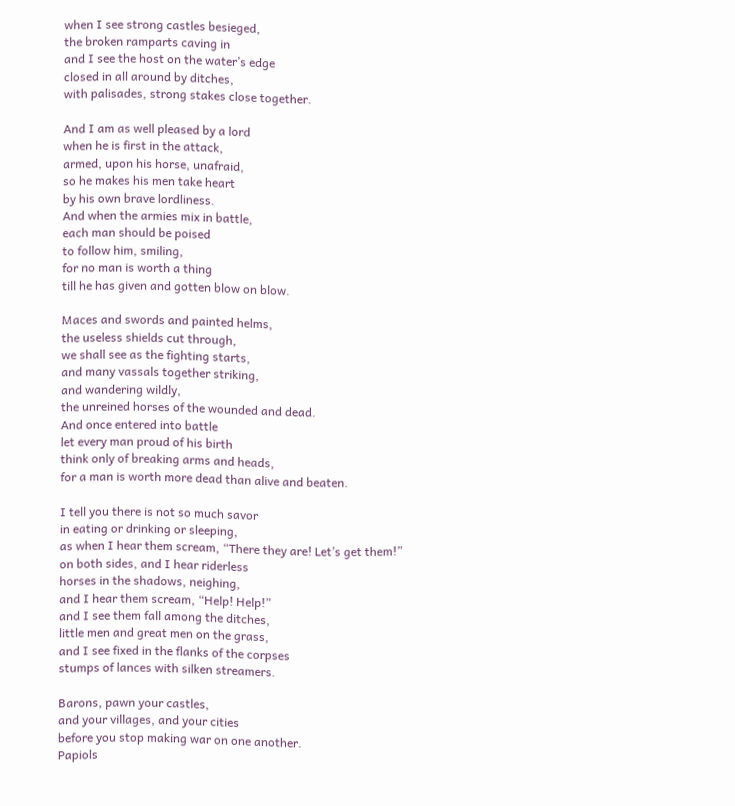when I see strong castles besieged,
the broken ramparts caving in
and I see the host on the water’s edge
closed in all around by ditches,
with palisades, strong stakes close together.

And I am as well pleased by a lord
when he is first in the attack,
armed, upon his horse, unafraid,
so he makes his men take heart
by his own brave lordliness.
And when the armies mix in battle,
each man should be poised
to follow him, smiling,
for no man is worth a thing
till he has given and gotten blow on blow.

Maces and swords and painted helms,
the useless shields cut through,
we shall see as the fighting starts,
and many vassals together striking,
and wandering wildly,
the unreined horses of the wounded and dead.
And once entered into battle
let every man proud of his birth
think only of breaking arms and heads,
for a man is worth more dead than alive and beaten.

I tell you there is not so much savor
in eating or drinking or sleeping,
as when I hear them scream, “There they are! Let’s get them!”
on both sides, and I hear riderless
horses in the shadows, neighing,
and I hear them scream, “Help! Help!”
and I see them fall among the ditches,
little men and great men on the grass,
and I see fixed in the flanks of the corpses
stumps of lances with silken streamers.

Barons, pawn your castles,
and your villages, and your cities
before you stop making war on one another.
Papiols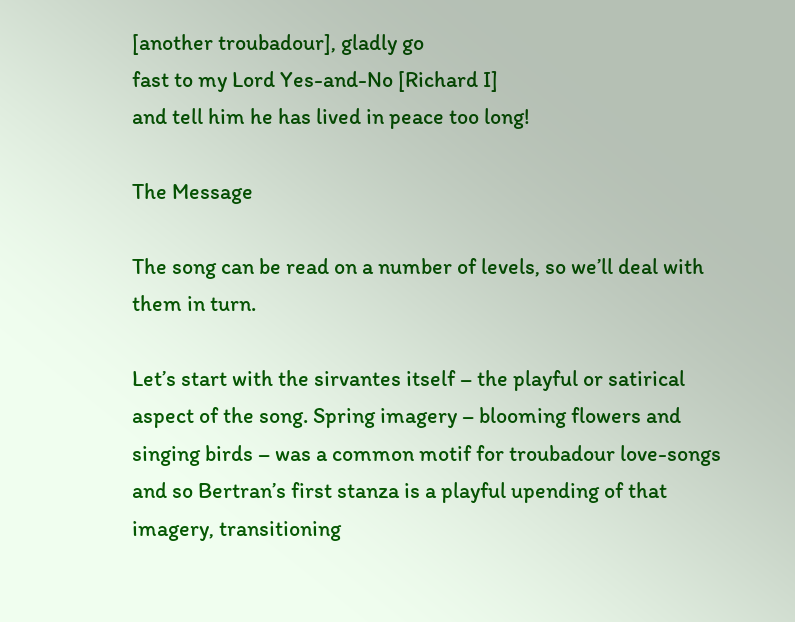[another troubadour], gladly go
fast to my Lord Yes-and-No [Richard I]
and tell him he has lived in peace too long!

The Message

The song can be read on a number of levels, so we’ll deal with them in turn.

Let’s start with the sirvantes itself – the playful or satirical aspect of the song. Spring imagery – blooming flowers and singing birds – was a common motif for troubadour love-songs and so Bertran’s first stanza is a playful upending of that imagery, transitioning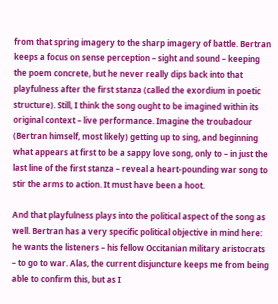from that spring imagery to the sharp imagery of battle. Bertran keeps a focus on sense perception – sight and sound – keeping the poem concrete, but he never really dips back into that playfulness after the first stanza (called the exordium in poetic structure). Still, I think the song ought to be imagined within its original context – live performance. Imagine the troubadour (Bertran himself, most likely) getting up to sing, and beginning what appears at first to be a sappy love song, only to – in just the last line of the first stanza – reveal a heart-pounding war song to stir the arms to action. It must have been a hoot.

And that playfulness plays into the political aspect of the song as well. Bertran has a very specific political objective in mind here: he wants the listeners – his fellow Occitanian military aristocrats – to go to war. Alas, the current disjuncture keeps me from being able to confirm this, but as I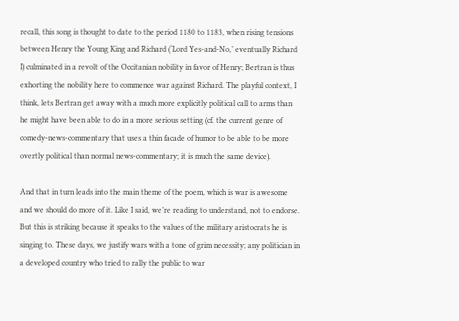recall, this song is thought to date to the period 1180 to 1183, when rising tensions between Henry the Young King and Richard (‘Lord Yes-and-No,’ eventually Richard I) culminated in a revolt of the Occitanian nobility in favor of Henry; Bertran is thus exhorting the nobility here to commence war against Richard. The playful context, I think, lets Bertran get away with a much more explicitly political call to arms than he might have been able to do in a more serious setting (cf. the current genre of comedy-news-commentary that uses a thin facade of humor to be able to be more overtly political than normal news-commentary; it is much the same device).

And that in turn leads into the main theme of the poem, which is war is awesome and we should do more of it. Like I said, we’re reading to understand, not to endorse. But this is striking because it speaks to the values of the military aristocrats he is singing to. These days, we justify wars with a tone of grim necessity; any politician in a developed country who tried to rally the public to war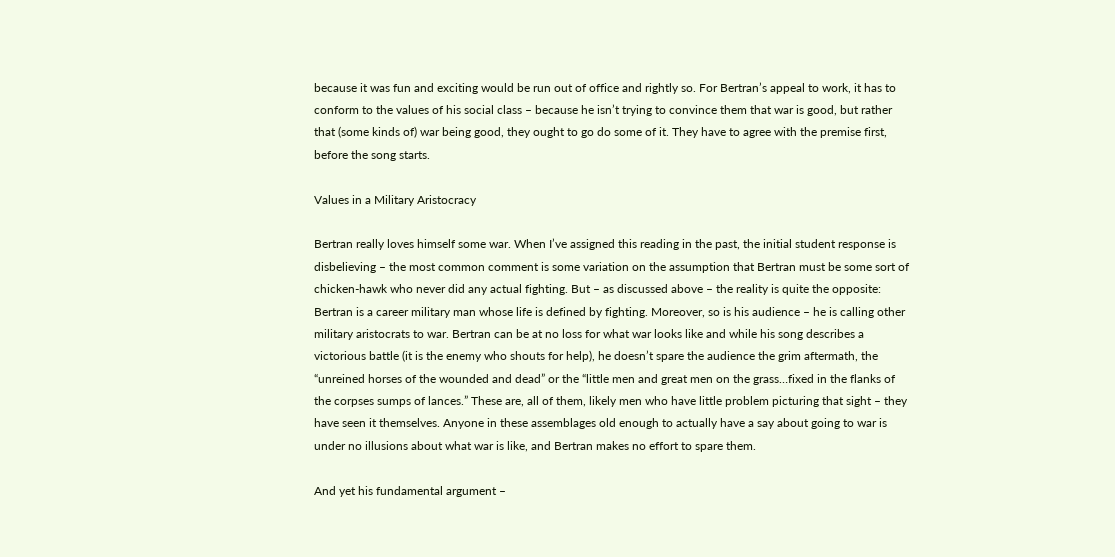because it was fun and exciting would be run out of office and rightly so. For Bertran’s appeal to work, it has to conform to the values of his social class – because he isn’t trying to convince them that war is good, but rather that (some kinds of) war being good, they ought to go do some of it. They have to agree with the premise first, before the song starts.

Values in a Military Aristocracy

Bertran really loves himself some war. When I’ve assigned this reading in the past, the initial student response is disbelieving – the most common comment is some variation on the assumption that Bertran must be some sort of chicken-hawk who never did any actual fighting. But – as discussed above – the reality is quite the opposite: Bertran is a career military man whose life is defined by fighting. Moreover, so is his audience – he is calling other military aristocrats to war. Bertran can be at no loss for what war looks like and while his song describes a victorious battle (it is the enemy who shouts for help), he doesn’t spare the audience the grim aftermath, the “unreined horses of the wounded and dead” or the “little men and great men on the grass…fixed in the flanks of the corpses sumps of lances.” These are, all of them, likely men who have little problem picturing that sight – they have seen it themselves. Anyone in these assemblages old enough to actually have a say about going to war is under no illusions about what war is like, and Bertran makes no effort to spare them.

And yet his fundamental argument –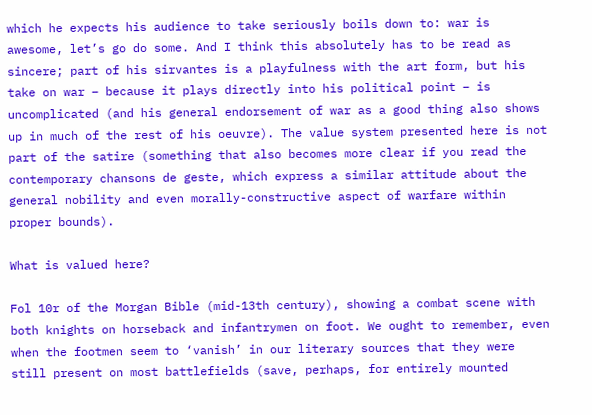which he expects his audience to take seriously boils down to: war is awesome, let’s go do some. And I think this absolutely has to be read as sincere; part of his sirvantes is a playfulness with the art form, but his take on war – because it plays directly into his political point – is uncomplicated (and his general endorsement of war as a good thing also shows up in much of the rest of his oeuvre). The value system presented here is not part of the satire (something that also becomes more clear if you read the contemporary chansons de geste, which express a similar attitude about the general nobility and even morally-constructive aspect of warfare within proper bounds).

What is valued here?

Fol 10r of the Morgan Bible (mid-13th century), showing a combat scene with both knights on horseback and infantrymen on foot. We ought to remember, even when the footmen seem to ‘vanish’ in our literary sources that they were still present on most battlefields (save, perhaps, for entirely mounted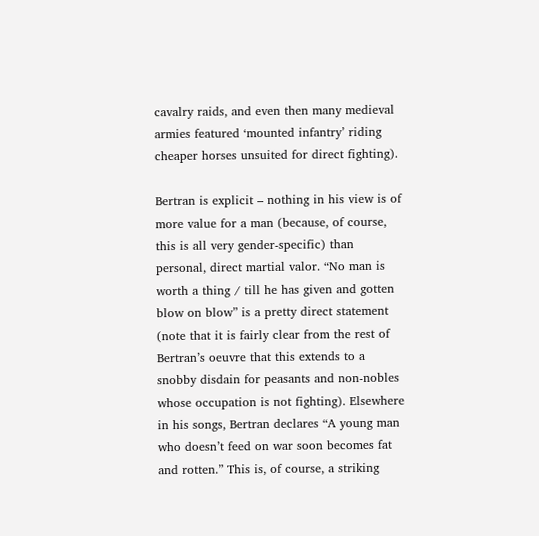cavalry raids, and even then many medieval armies featured ‘mounted infantry’ riding cheaper horses unsuited for direct fighting).

Bertran is explicit – nothing in his view is of more value for a man (because, of course, this is all very gender-specific) than personal, direct martial valor. “No man is worth a thing / till he has given and gotten blow on blow” is a pretty direct statement (note that it is fairly clear from the rest of Bertran’s oeuvre that this extends to a snobby disdain for peasants and non-nobles whose occupation is not fighting). Elsewhere in his songs, Bertran declares “A young man who doesn’t feed on war soon becomes fat and rotten.” This is, of course, a striking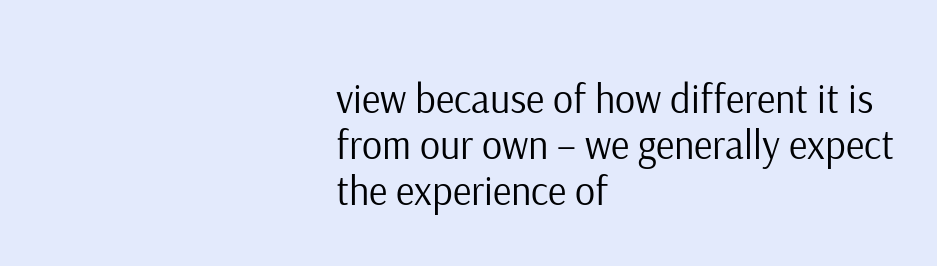view because of how different it is from our own – we generally expect the experience of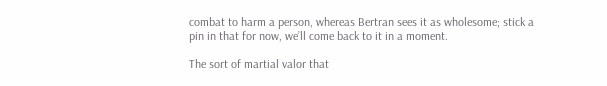combat to harm a person, whereas Bertran sees it as wholesome; stick a pin in that for now, we’ll come back to it in a moment.

The sort of martial valor that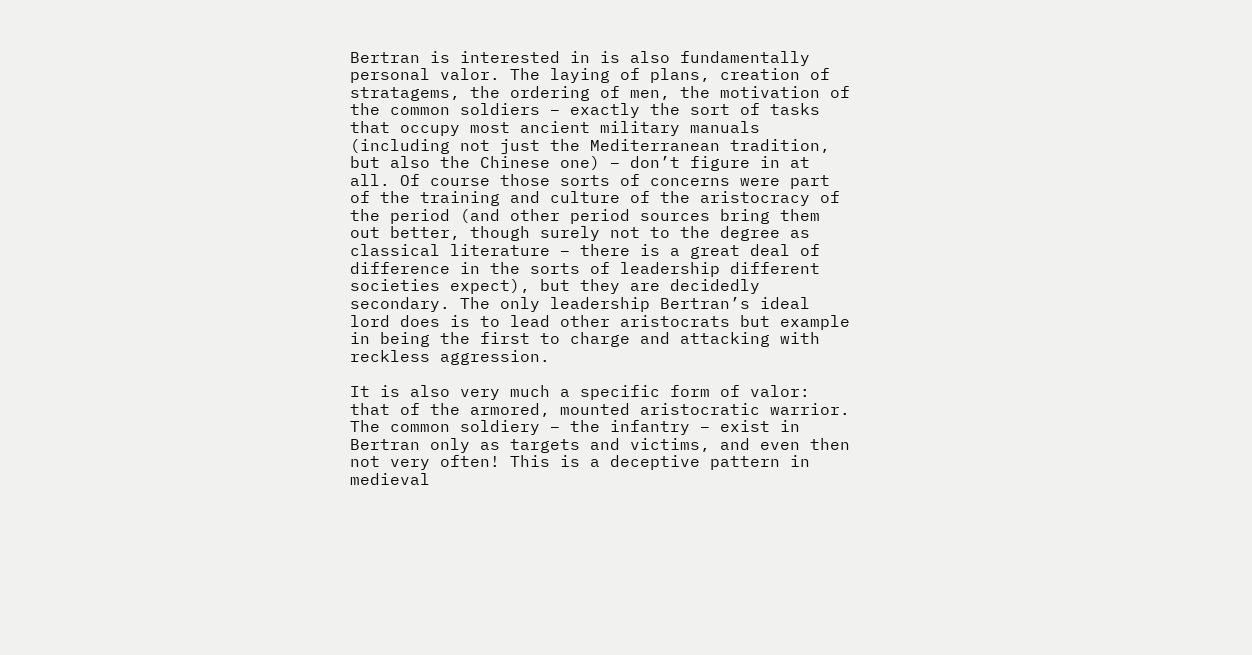Bertran is interested in is also fundamentally personal valor. The laying of plans, creation of stratagems, the ordering of men, the motivation of the common soldiers – exactly the sort of tasks that occupy most ancient military manuals (including not just the Mediterranean tradition, but also the Chinese one) – don’t figure in at all. Of course those sorts of concerns were part of the training and culture of the aristocracy of the period (and other period sources bring them out better, though surely not to the degree as classical literature – there is a great deal of difference in the sorts of leadership different societies expect), but they are decidedly secondary. The only leadership Bertran’s ideal lord does is to lead other aristocrats but example in being the first to charge and attacking with reckless aggression.

It is also very much a specific form of valor: that of the armored, mounted aristocratic warrior. The common soldiery – the infantry – exist in Bertran only as targets and victims, and even then not very often! This is a deceptive pattern in medieval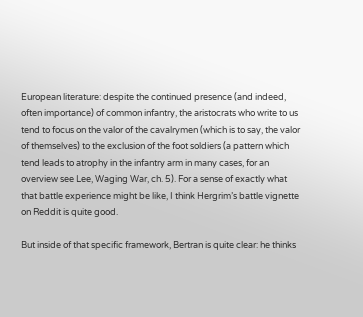European literature: despite the continued presence (and indeed, often importance) of common infantry, the aristocrats who write to us tend to focus on the valor of the cavalrymen (which is to say, the valor of themselves) to the exclusion of the foot soldiers (a pattern which tend leads to atrophy in the infantry arm in many cases, for an overview see Lee, Waging War, ch. 5). For a sense of exactly what that battle experience might be like, I think Hergrim’s battle vignette on Reddit is quite good.

But inside of that specific framework, Bertran is quite clear: he thinks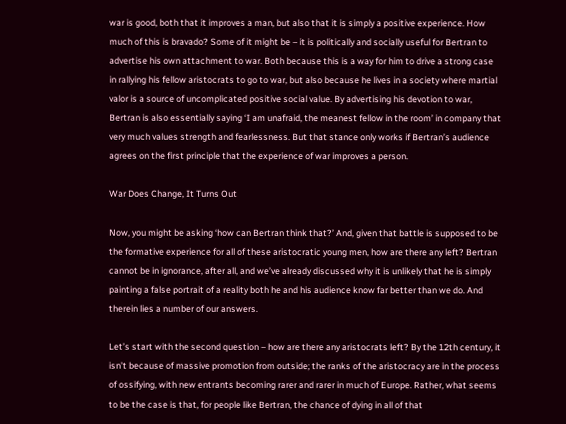war is good, both that it improves a man, but also that it is simply a positive experience. How much of this is bravado? Some of it might be – it is politically and socially useful for Bertran to advertise his own attachment to war. Both because this is a way for him to drive a strong case in rallying his fellow aristocrats to go to war, but also because he lives in a society where martial valor is a source of uncomplicated positive social value. By advertising his devotion to war, Bertran is also essentially saying ‘I am unafraid, the meanest fellow in the room’ in company that very much values strength and fearlessness. But that stance only works if Bertran’s audience agrees on the first principle that the experience of war improves a person.

War Does Change, It Turns Out

Now, you might be asking ‘how can Bertran think that?’ And, given that battle is supposed to be the formative experience for all of these aristocratic young men, how are there any left? Bertran cannot be in ignorance, after all, and we’ve already discussed why it is unlikely that he is simply painting a false portrait of a reality both he and his audience know far better than we do. And therein lies a number of our answers.

Let’s start with the second question – how are there any aristocrats left? By the 12th century, it isn’t because of massive promotion from outside; the ranks of the aristocracy are in the process of ossifying, with new entrants becoming rarer and rarer in much of Europe. Rather, what seems to be the case is that, for people like Bertran, the chance of dying in all of that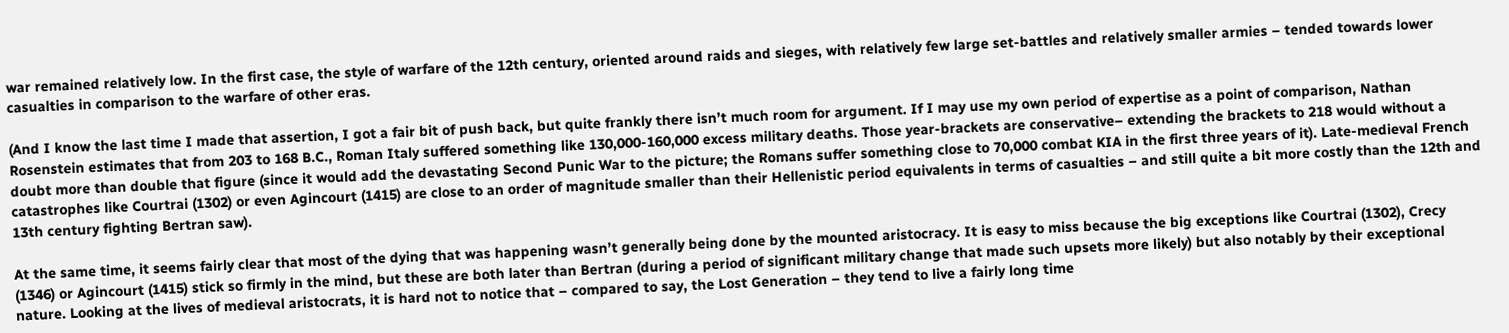war remained relatively low. In the first case, the style of warfare of the 12th century, oriented around raids and sieges, with relatively few large set-battles and relatively smaller armies – tended towards lower casualties in comparison to the warfare of other eras.

(And I know the last time I made that assertion, I got a fair bit of push back, but quite frankly there isn’t much room for argument. If I may use my own period of expertise as a point of comparison, Nathan Rosenstein estimates that from 203 to 168 B.C., Roman Italy suffered something like 130,000-160,000 excess military deaths. Those year-brackets are conservative– extending the brackets to 218 would without a doubt more than double that figure (since it would add the devastating Second Punic War to the picture; the Romans suffer something close to 70,000 combat KIA in the first three years of it). Late-medieval French catastrophes like Courtrai (1302) or even Agincourt (1415) are close to an order of magnitude smaller than their Hellenistic period equivalents in terms of casualties – and still quite a bit more costly than the 12th and 13th century fighting Bertran saw).

At the same time, it seems fairly clear that most of the dying that was happening wasn’t generally being done by the mounted aristocracy. It is easy to miss because the big exceptions like Courtrai (1302), Crecy (1346) or Agincourt (1415) stick so firmly in the mind, but these are both later than Bertran (during a period of significant military change that made such upsets more likely) but also notably by their exceptional nature. Looking at the lives of medieval aristocrats, it is hard not to notice that – compared to say, the Lost Generation – they tend to live a fairly long time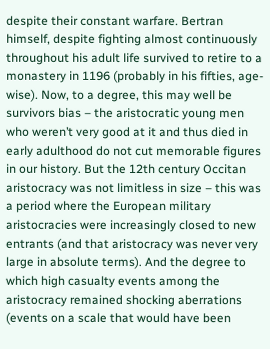despite their constant warfare. Bertran himself, despite fighting almost continuously throughout his adult life survived to retire to a monastery in 1196 (probably in his fifties, age-wise). Now, to a degree, this may well be survivors bias – the aristocratic young men who weren’t very good at it and thus died in early adulthood do not cut memorable figures in our history. But the 12th century Occitan aristocracy was not limitless in size – this was a period where the European military aristocracies were increasingly closed to new entrants (and that aristocracy was never very large in absolute terms). And the degree to which high casualty events among the aristocracy remained shocking aberrations (events on a scale that would have been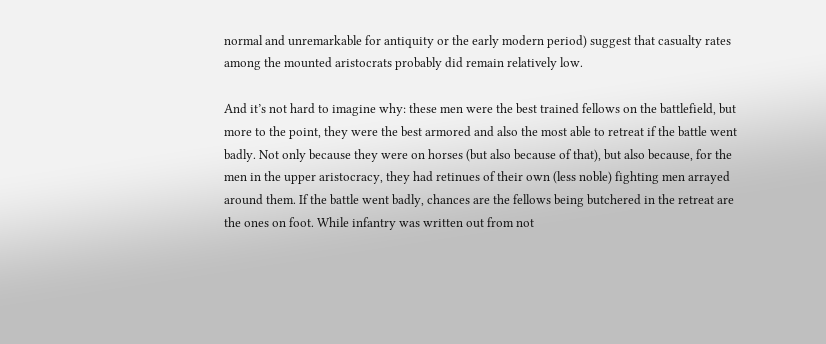normal and unremarkable for antiquity or the early modern period) suggest that casualty rates among the mounted aristocrats probably did remain relatively low.

And it’s not hard to imagine why: these men were the best trained fellows on the battlefield, but more to the point, they were the best armored and also the most able to retreat if the battle went badly. Not only because they were on horses (but also because of that), but also because, for the men in the upper aristocracy, they had retinues of their own (less noble) fighting men arrayed around them. If the battle went badly, chances are the fellows being butchered in the retreat are the ones on foot. While infantry was written out from not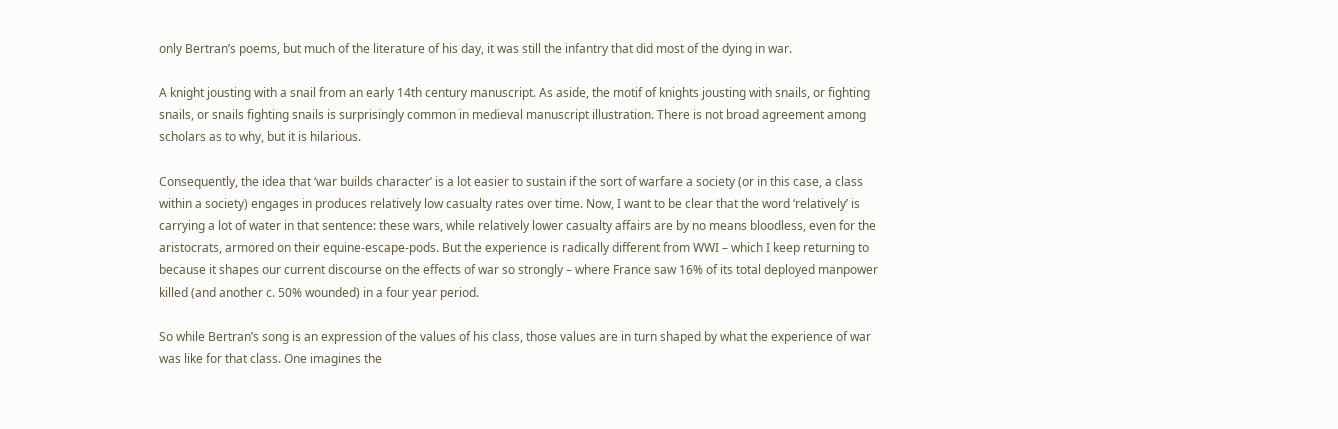only Bertran’s poems, but much of the literature of his day, it was still the infantry that did most of the dying in war.

A knight jousting with a snail from an early 14th century manuscript. As aside, the motif of knights jousting with snails, or fighting snails, or snails fighting snails is surprisingly common in medieval manuscript illustration. There is not broad agreement among scholars as to why, but it is hilarious.

Consequently, the idea that ‘war builds character’ is a lot easier to sustain if the sort of warfare a society (or in this case, a class within a society) engages in produces relatively low casualty rates over time. Now, I want to be clear that the word ‘relatively’ is carrying a lot of water in that sentence: these wars, while relatively lower casualty affairs are by no means bloodless, even for the aristocrats, armored on their equine-escape-pods. But the experience is radically different from WWI – which I keep returning to because it shapes our current discourse on the effects of war so strongly – where France saw 16% of its total deployed manpower killed (and another c. 50% wounded) in a four year period.

So while Bertran’s song is an expression of the values of his class, those values are in turn shaped by what the experience of war was like for that class. One imagines the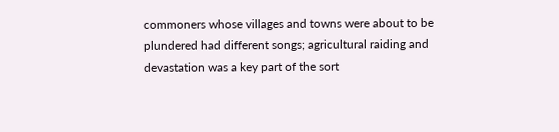commoners whose villages and towns were about to be plundered had different songs; agricultural raiding and devastation was a key part of the sort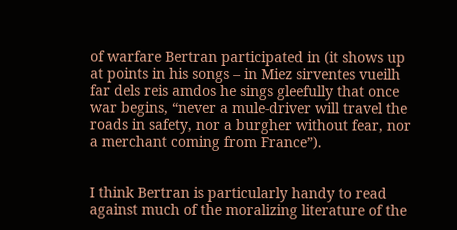of warfare Bertran participated in (it shows up at points in his songs – in Miez sirventes vueilh far dels reis amdos he sings gleefully that once war begins, “never a mule-driver will travel the roads in safety, nor a burgher without fear, nor a merchant coming from France”).


I think Bertran is particularly handy to read against much of the moralizing literature of the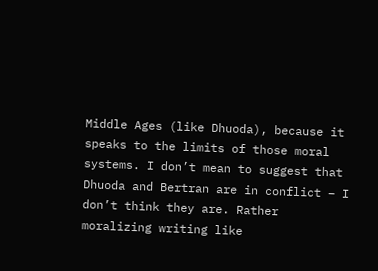Middle Ages (like Dhuoda), because it speaks to the limits of those moral systems. I don’t mean to suggest that Dhuoda and Bertran are in conflict – I don’t think they are. Rather moralizing writing like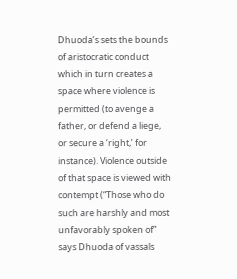Dhuoda’s sets the bounds of aristocratic conduct which in turn creates a space where violence is permitted (to avenge a father, or defend a liege, or secure a ‘right,’ for instance). Violence outside of that space is viewed with contempt (“Those who do such are harshly and most unfavorably spoken of” says Dhuoda of vassals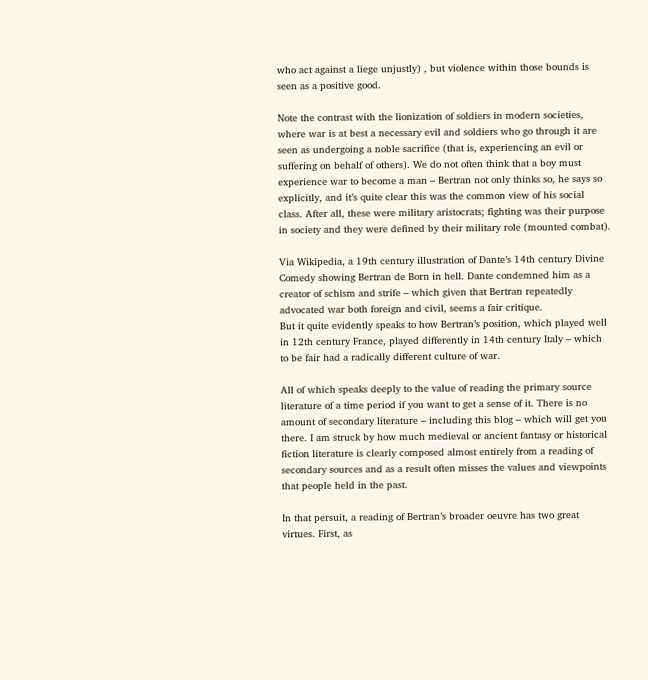who act against a liege unjustly) , but violence within those bounds is seen as a positive good.

Note the contrast with the lionization of soldiers in modern societies, where war is at best a necessary evil and soldiers who go through it are seen as undergoing a noble sacrifice (that is, experiencing an evil or suffering on behalf of others). We do not often think that a boy must experience war to become a man – Bertran not only thinks so, he says so explicitly, and it’s quite clear this was the common view of his social class. After all, these were military aristocrats; fighting was their purpose in society and they were defined by their military role (mounted combat).

Via Wikipedia, a 19th century illustration of Dante’s 14th century Divine Comedy showing Bertran de Born in hell. Dante condemned him as a creator of schism and strife – which given that Bertran repeatedly advocated war both foreign and civil, seems a fair critique.
But it quite evidently speaks to how Bertran’s position, which played well in 12th century France, played differently in 14th century Italy – which to be fair had a radically different culture of war.

All of which speaks deeply to the value of reading the primary source literature of a time period if you want to get a sense of it. There is no amount of secondary literature – including this blog – which will get you there. I am struck by how much medieval or ancient fantasy or historical fiction literature is clearly composed almost entirely from a reading of secondary sources and as a result often misses the values and viewpoints that people held in the past.

In that persuit, a reading of Bertran’s broader oeuvre has two great virtues. First, as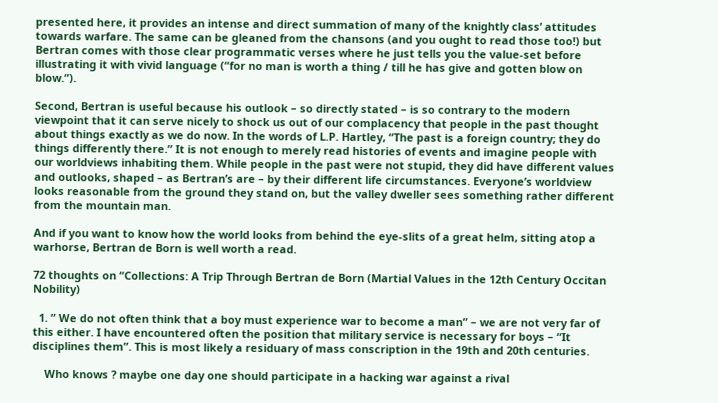presented here, it provides an intense and direct summation of many of the knightly class’ attitudes towards warfare. The same can be gleaned from the chansons (and you ought to read those too!) but Bertran comes with those clear programmatic verses where he just tells you the value-set before illustrating it with vivid language (“for no man is worth a thing / till he has give and gotten blow on blow.”).

Second, Bertran is useful because his outlook – so directly stated – is so contrary to the modern viewpoint that it can serve nicely to shock us out of our complacency that people in the past thought about things exactly as we do now. In the words of L.P. Hartley, “The past is a foreign country; they do things differently there.” It is not enough to merely read histories of events and imagine people with our worldviews inhabiting them. While people in the past were not stupid, they did have different values and outlooks, shaped – as Bertran’s are – by their different life circumstances. Everyone’s worldview looks reasonable from the ground they stand on, but the valley dweller sees something rather different from the mountain man.

And if you want to know how the world looks from behind the eye-slits of a great helm, sitting atop a warhorse, Bertran de Born is well worth a read.

72 thoughts on “Collections: A Trip Through Bertran de Born (Martial Values in the 12th Century Occitan Nobility)

  1. ” We do not often think that a boy must experience war to become a man” – we are not very far of this either. I have encountered often the position that military service is necessary for boys – “It disciplines them”. This is most likely a residuary of mass conscription in the 19th and 20th centuries.

    Who knows ? maybe one day one should participate in a hacking war against a rival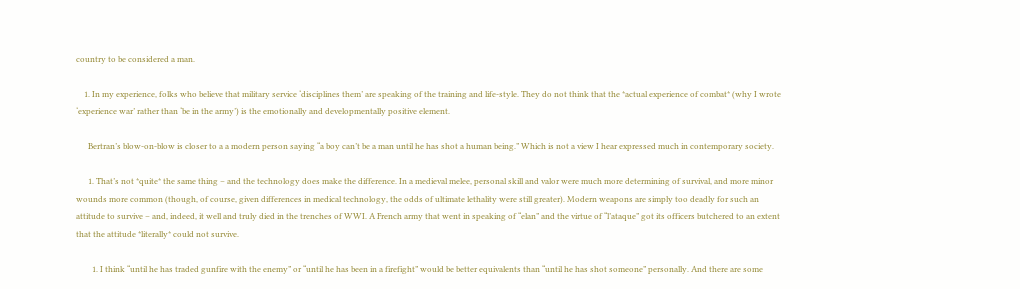country to be considered a man.

    1. In my experience, folks who believe that military service ‘disciplines them’ are speaking of the training and life-style. They do not think that the *actual experience of combat* (why I wrote ‘experience war’ rather than ‘be in the army’) is the emotionally and developmentally positive element.

      Bertran’s blow-on-blow is closer to a a modern person saying “a boy can’t be a man until he has shot a human being.” Which is not a view I hear expressed much in contemporary society.

      1. That’s not *quite* the same thing – and the technology does make the difference. In a medieval melee, personal skill and valor were much more determining of survival, and more minor wounds more common (though, of course, given differences in medical technology, the odds of ultimate lethality were still greater). Modern weapons are simply too deadly for such an attitude to survive – and, indeed, it well and truly died in the trenches of WWI. A French army that went in speaking of “elan” and the virtue of “l’ataque” got its officers butchered to an extent that the attitude *literally* could not survive.

        1. I think “until he has traded gunfire with the enemy” or “until he has been in a firefight” would be better equivalents than “until he has shot someone” personally. And there are some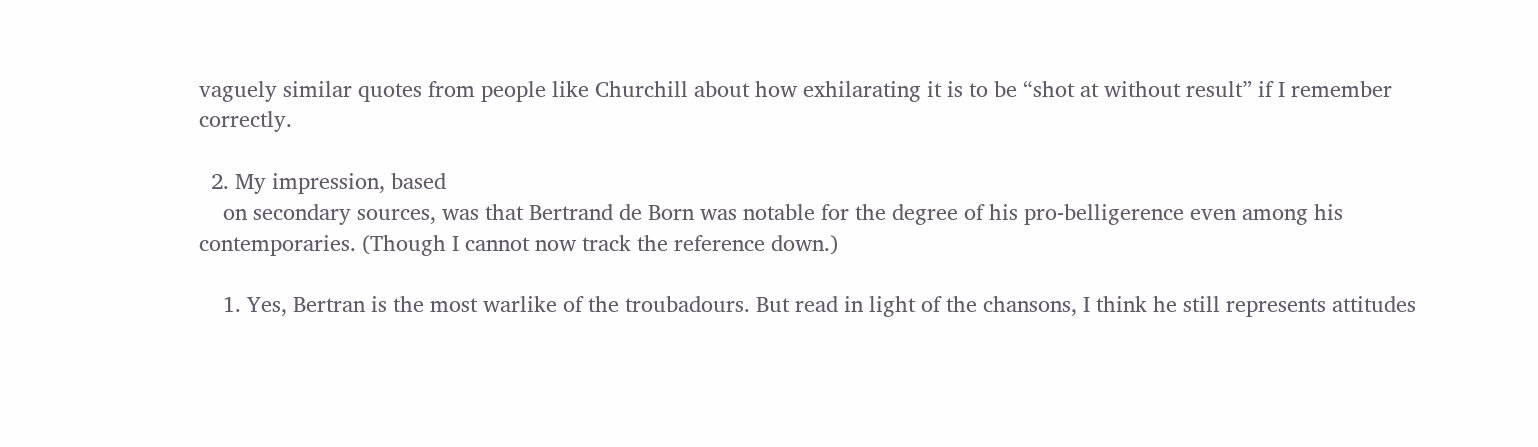vaguely similar quotes from people like Churchill about how exhilarating it is to be “shot at without result” if I remember correctly.

  2. My impression, based
    on secondary sources, was that Bertrand de Born was notable for the degree of his pro-belligerence even among his contemporaries. (Though I cannot now track the reference down.)

    1. Yes, Bertran is the most warlike of the troubadours. But read in light of the chansons, I think he still represents attitudes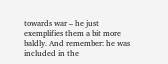towards war – he just exemplifies them a bit more baldly. And remember: he was included in the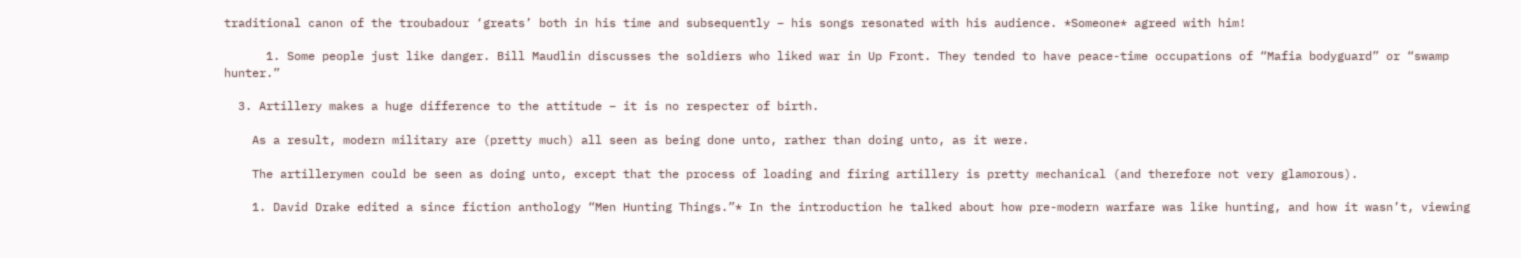traditional canon of the troubadour ‘greats’ both in his time and subsequently – his songs resonated with his audience. *Someone* agreed with him!

      1. Some people just like danger. Bill Maudlin discusses the soldiers who liked war in Up Front. They tended to have peace-time occupations of “Mafia bodyguard” or “swamp hunter.”

  3. Artillery makes a huge difference to the attitude – it is no respecter of birth.

    As a result, modern military are (pretty much) all seen as being done unto, rather than doing unto, as it were.

    The artillerymen could be seen as doing unto, except that the process of loading and firing artillery is pretty mechanical (and therefore not very glamorous).

    1. David Drake edited a since fiction anthology “Men Hunting Things.”* In the introduction he talked about how pre-modern warfare was like hunting, and how it wasn’t, viewing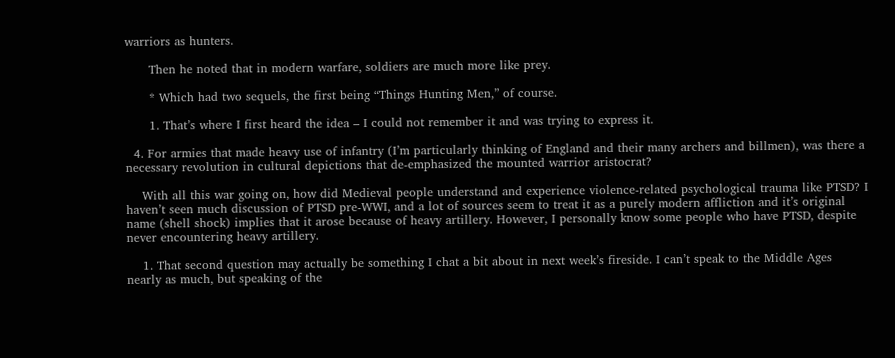warriors as hunters.

      Then he noted that in modern warfare, soldiers are much more like prey.

      * Which had two sequels, the first being “Things Hunting Men,” of course.

      1. That’s where I first heard the idea – I could not remember it and was trying to express it.

  4. For armies that made heavy use of infantry (I’m particularly thinking of England and their many archers and billmen), was there a necessary revolution in cultural depictions that de-emphasized the mounted warrior aristocrat?

    With all this war going on, how did Medieval people understand and experience violence-related psychological trauma like PTSD? I haven’t seen much discussion of PTSD pre-WWI, and a lot of sources seem to treat it as a purely modern affliction and it’s original name (shell shock) implies that it arose because of heavy artillery. However, I personally know some people who have PTSD, despite never encountering heavy artillery.

    1. That second question may actually be something I chat a bit about in next week’s fireside. I can’t speak to the Middle Ages nearly as much, but speaking of the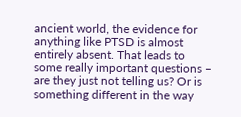ancient world, the evidence for anything like PTSD is almost entirely absent. That leads to some really important questions – are they just not telling us? Or is something different in the way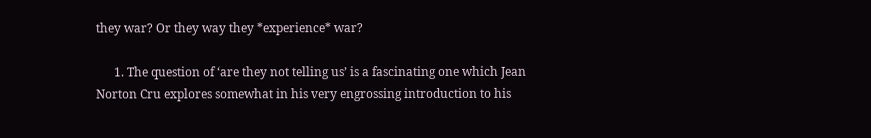they war? Or they way they *experience* war?

      1. The question of ‘are they not telling us’ is a fascinating one which Jean Norton Cru explores somewhat in his very engrossing introduction to his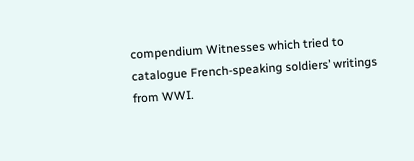compendium Witnesses which tried to catalogue French-speaking soldiers’ writings from WWI.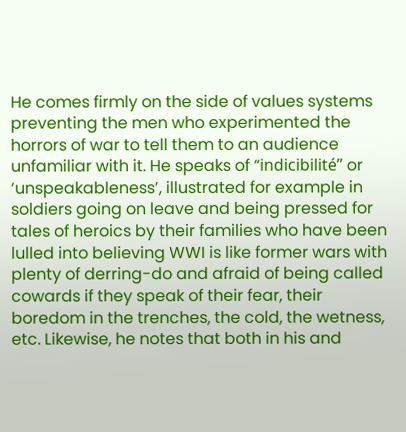He comes firmly on the side of values systems preventing the men who experimented the horrors of war to tell them to an audience unfamiliar with it. He speaks of “indicibilité” or ‘unspeakableness’, illustrated for example in soldiers going on leave and being pressed for tales of heroics by their families who have been lulled into believing WWI is like former wars with plenty of derring-do and afraid of being called cowards if they speak of their fear, their boredom in the trenches, the cold, the wetness, etc. Likewise, he notes that both in his and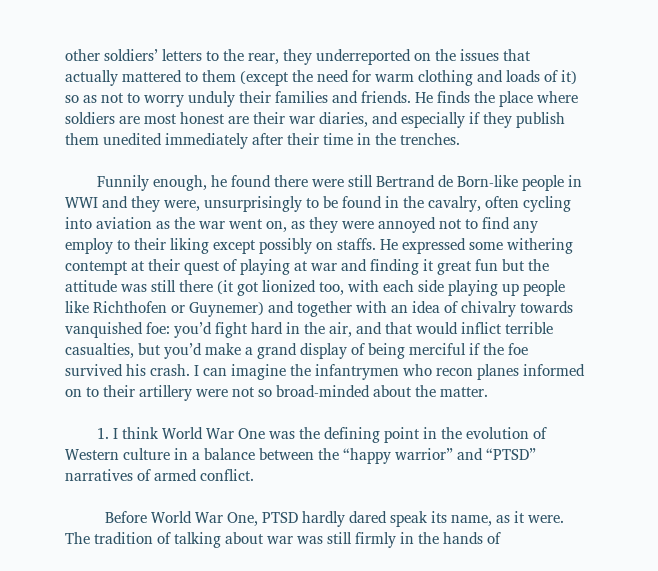other soldiers’ letters to the rear, they underreported on the issues that actually mattered to them (except the need for warm clothing and loads of it) so as not to worry unduly their families and friends. He finds the place where soldiers are most honest are their war diaries, and especially if they publish them unedited immediately after their time in the trenches.

        Funnily enough, he found there were still Bertrand de Born-like people in WWI and they were, unsurprisingly to be found in the cavalry, often cycling into aviation as the war went on, as they were annoyed not to find any employ to their liking except possibly on staffs. He expressed some withering contempt at their quest of playing at war and finding it great fun but the attitude was still there (it got lionized too, with each side playing up people like Richthofen or Guynemer) and together with an idea of chivalry towards vanquished foe: you’d fight hard in the air, and that would inflict terrible casualties, but you’d make a grand display of being merciful if the foe survived his crash. I can imagine the infantrymen who recon planes informed on to their artillery were not so broad-minded about the matter.

        1. I think World War One was the defining point in the evolution of Western culture in a balance between the “happy warrior” and “PTSD” narratives of armed conflict.

          Before World War One, PTSD hardly dared speak its name, as it were. The tradition of talking about war was still firmly in the hands of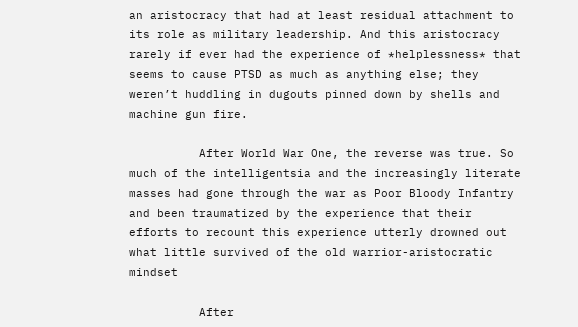an aristocracy that had at least residual attachment to its role as military leadership. And this aristocracy rarely if ever had the experience of *helplessness* that seems to cause PTSD as much as anything else; they weren’t huddling in dugouts pinned down by shells and machine gun fire.

          After World War One, the reverse was true. So much of the intelligentsia and the increasingly literate masses had gone through the war as Poor Bloody Infantry and been traumatized by the experience that their efforts to recount this experience utterly drowned out what little survived of the old warrior-aristocratic mindset

          After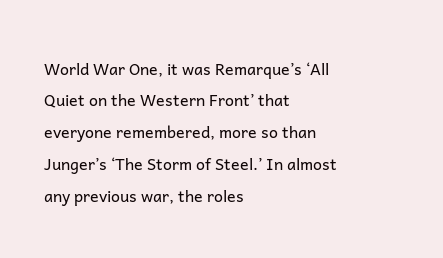World War One, it was Remarque’s ‘All Quiet on the Western Front’ that everyone remembered, more so than Junger’s ‘The Storm of Steel.’ In almost any previous war, the roles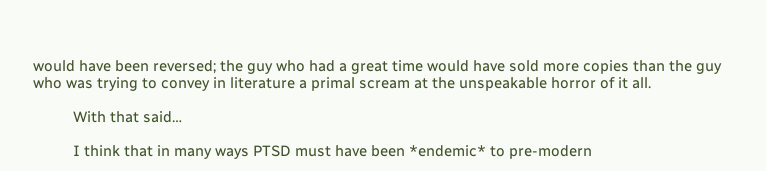would have been reversed; the guy who had a great time would have sold more copies than the guy who was trying to convey in literature a primal scream at the unspeakable horror of it all.

          With that said…

          I think that in many ways PTSD must have been *endemic* to pre-modern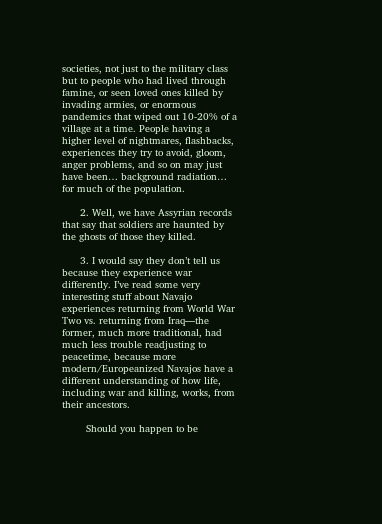societies, not just to the military class but to people who had lived through famine, or seen loved ones killed by invading armies, or enormous pandemics that wiped out 10-20% of a village at a time. People having a higher level of nightmares, flashbacks, experiences they try to avoid, gloom, anger problems, and so on may just have been… background radiation… for much of the population.

      2. Well, we have Assyrian records that say that soldiers are haunted by the ghosts of those they killed.

      3. I would say they don’t tell us because they experience war differently. I’ve read some very interesting stuff about Navajo experiences returning from World War Two vs. returning from Iraq—the former, much more traditional, had much less trouble readjusting to peacetime, because more modern/Europeanized Navajos have a different understanding of how life, including war and killing, works, from their ancestors.

        Should you happen to be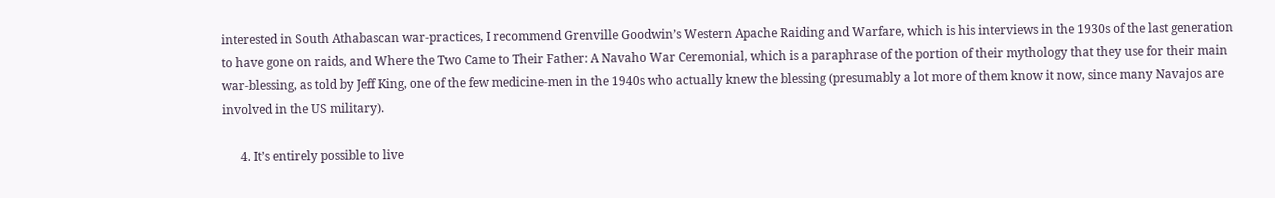interested in South Athabascan war-practices, I recommend Grenville Goodwin’s Western Apache Raiding and Warfare, which is his interviews in the 1930s of the last generation to have gone on raids, and Where the Two Came to Their Father: A Navaho War Ceremonial, which is a paraphrase of the portion of their mythology that they use for their main war-blessing, as told by Jeff King, one of the few medicine-men in the 1940s who actually knew the blessing (presumably a lot more of them know it now, since many Navajos are involved in the US military).

      4. It’s entirely possible to live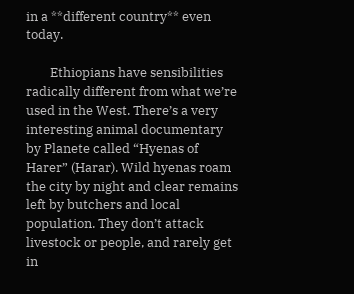in a **different country** even today.

        Ethiopians have sensibilities radically different from what we’re used in the West. There’s a very interesting animal documentary by Planete called “Hyenas of Harer” (Harar). Wild hyenas roam the city by night and clear remains left by butchers and local population. They don’t attack livestock or people, and rarely get in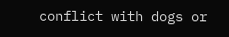conflict with dogs or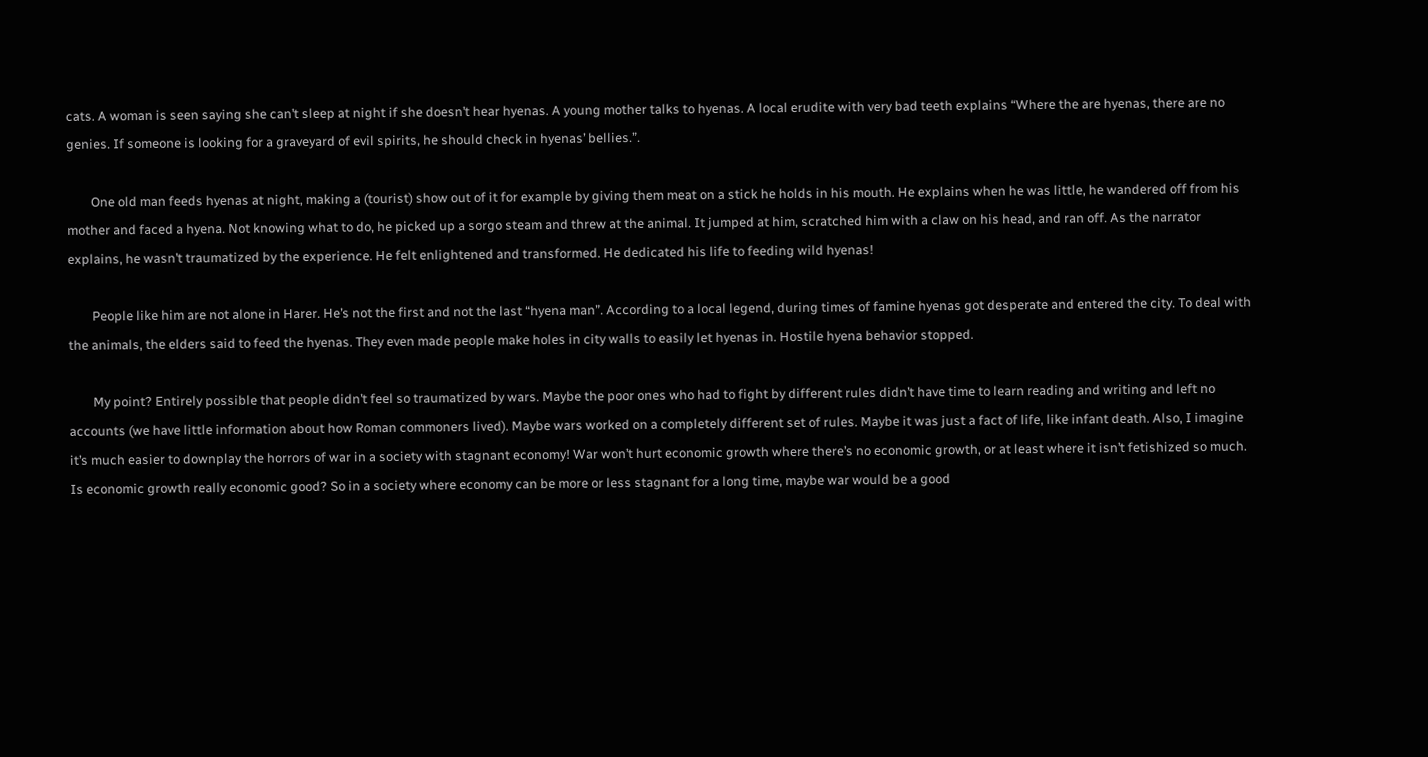cats. A woman is seen saying she can’t sleep at night if she doesn’t hear hyenas. A young mother talks to hyenas. A local erudite with very bad teeth explains “Where the are hyenas, there are no genies. If someone is looking for a graveyard of evil spirits, he should check in hyenas’ bellies.”.

        One old man feeds hyenas at night, making a (tourist) show out of it for example by giving them meat on a stick he holds in his mouth. He explains when he was little, he wandered off from his mother and faced a hyena. Not knowing what to do, he picked up a sorgo steam and threw at the animal. It jumped at him, scratched him with a claw on his head, and ran off. As the narrator explains, he wasn’t traumatized by the experience. He felt enlightened and transformed. He dedicated his life to feeding wild hyenas!

        People like him are not alone in Harer. He’s not the first and not the last “hyena man”. According to a local legend, during times of famine hyenas got desperate and entered the city. To deal with the animals, the elders said to feed the hyenas. They even made people make holes in city walls to easily let hyenas in. Hostile hyena behavior stopped.

        My point? Entirely possible that people didn’t feel so traumatized by wars. Maybe the poor ones who had to fight by different rules didn’t have time to learn reading and writing and left no accounts (we have little information about how Roman commoners lived). Maybe wars worked on a completely different set of rules. Maybe it was just a fact of life, like infant death. Also, I imagine it’s much easier to downplay the horrors of war in a society with stagnant economy! War won’t hurt economic growth where there’s no economic growth, or at least where it isn’t fetishized so much. Is economic growth really economic good? So in a society where economy can be more or less stagnant for a long time, maybe war would be a good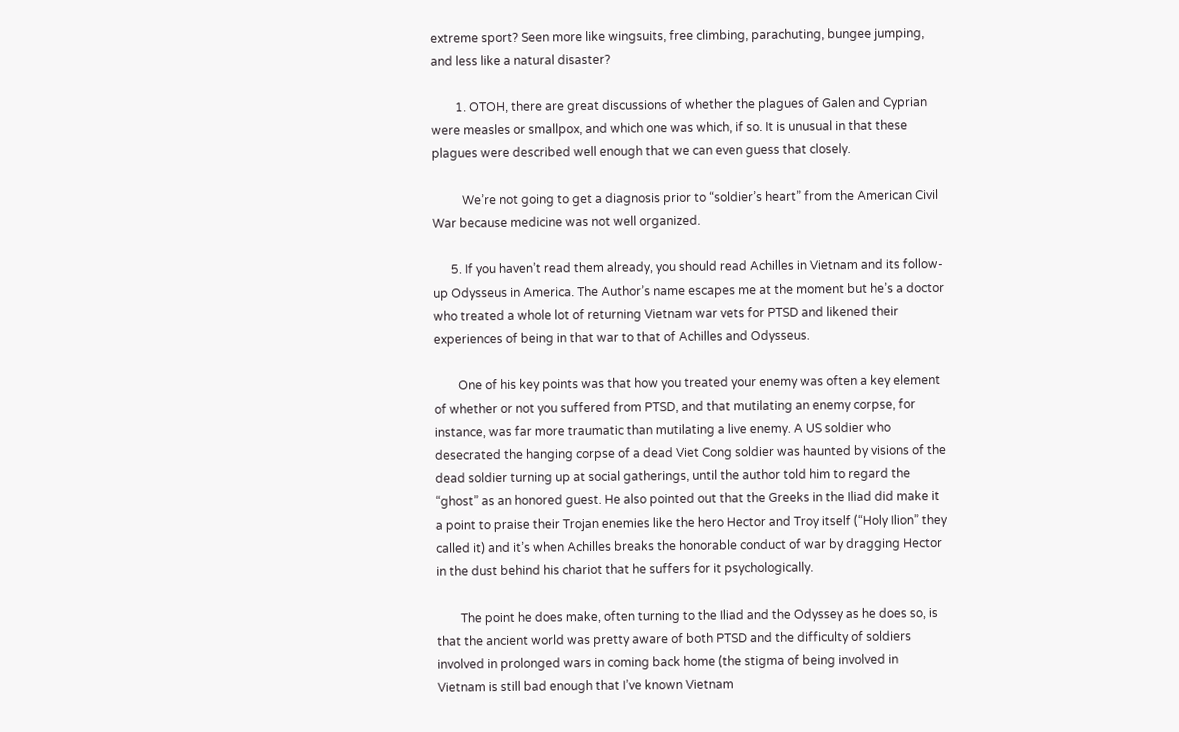extreme sport? Seen more like wingsuits, free climbing, parachuting, bungee jumping, and less like a natural disaster?

        1. OTOH, there are great discussions of whether the plagues of Galen and Cyprian were measles or smallpox, and which one was which, if so. It is unusual in that these plagues were described well enough that we can even guess that closely.

          We’re not going to get a diagnosis prior to “soldier’s heart” from the American Civil War because medicine was not well organized.

      5. If you haven’t read them already, you should read Achilles in Vietnam and its follow-up Odysseus in America. The Author’s name escapes me at the moment but he’s a doctor who treated a whole lot of returning Vietnam war vets for PTSD and likened their experiences of being in that war to that of Achilles and Odysseus.

        One of his key points was that how you treated your enemy was often a key element of whether or not you suffered from PTSD, and that mutilating an enemy corpse, for instance, was far more traumatic than mutilating a live enemy. A US soldier who desecrated the hanging corpse of a dead Viet Cong soldier was haunted by visions of the dead soldier turning up at social gatherings, until the author told him to regard the “ghost” as an honored guest. He also pointed out that the Greeks in the Iliad did make it a point to praise their Trojan enemies like the hero Hector and Troy itself (“Holy Ilion” they called it) and it’s when Achilles breaks the honorable conduct of war by dragging Hector in the dust behind his chariot that he suffers for it psychologically.

        The point he does make, often turning to the Iliad and the Odyssey as he does so, is that the ancient world was pretty aware of both PTSD and the difficulty of soldiers involved in prolonged wars in coming back home (the stigma of being involved in Vietnam is still bad enough that I’ve known Vietnam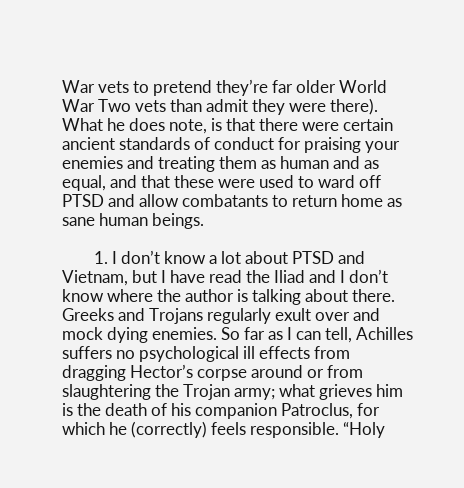War vets to pretend they’re far older World War Two vets than admit they were there). What he does note, is that there were certain ancient standards of conduct for praising your enemies and treating them as human and as equal, and that these were used to ward off PTSD and allow combatants to return home as sane human beings.

        1. I don’t know a lot about PTSD and Vietnam, but I have read the Iliad and I don’t know where the author is talking about there. Greeks and Trojans regularly exult over and mock dying enemies. So far as I can tell, Achilles suffers no psychological ill effects from dragging Hector’s corpse around or from slaughtering the Trojan army; what grieves him is the death of his companion Patroclus, for which he (correctly) feels responsible. “Holy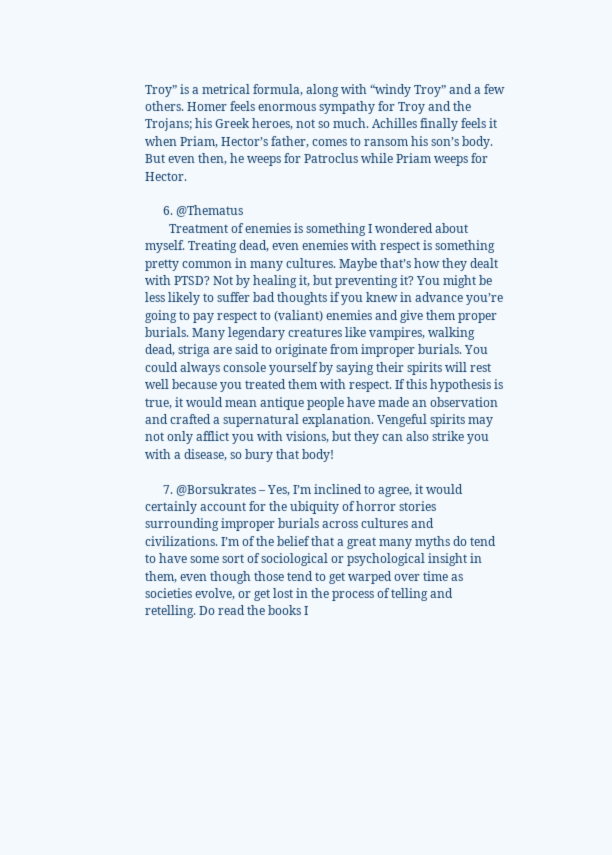Troy” is a metrical formula, along with “windy Troy” and a few others. Homer feels enormous sympathy for Troy and the Trojans; his Greek heroes, not so much. Achilles finally feels it when Priam, Hector’s father, comes to ransom his son’s body. But even then, he weeps for Patroclus while Priam weeps for Hector.

      6. @Thematus
        Treatment of enemies is something I wondered about myself. Treating dead, even enemies with respect is something pretty common in many cultures. Maybe that’s how they dealt with PTSD? Not by healing it, but preventing it? You might be less likely to suffer bad thoughts if you knew in advance you’re going to pay respect to (valiant) enemies and give them proper burials. Many legendary creatures like vampires, walking dead, striga are said to originate from improper burials. You could always console yourself by saying their spirits will rest well because you treated them with respect. If this hypothesis is true, it would mean antique people have made an observation and crafted a supernatural explanation. Vengeful spirits may not only afflict you with visions, but they can also strike you with a disease, so bury that body!

      7. @Borsukrates – Yes, I’m inclined to agree, it would certainly account for the ubiquity of horror stories surrounding improper burials across cultures and civilizations. I’m of the belief that a great many myths do tend to have some sort of sociological or psychological insight in them, even though those tend to get warped over time as societies evolve, or get lost in the process of telling and retelling. Do read the books I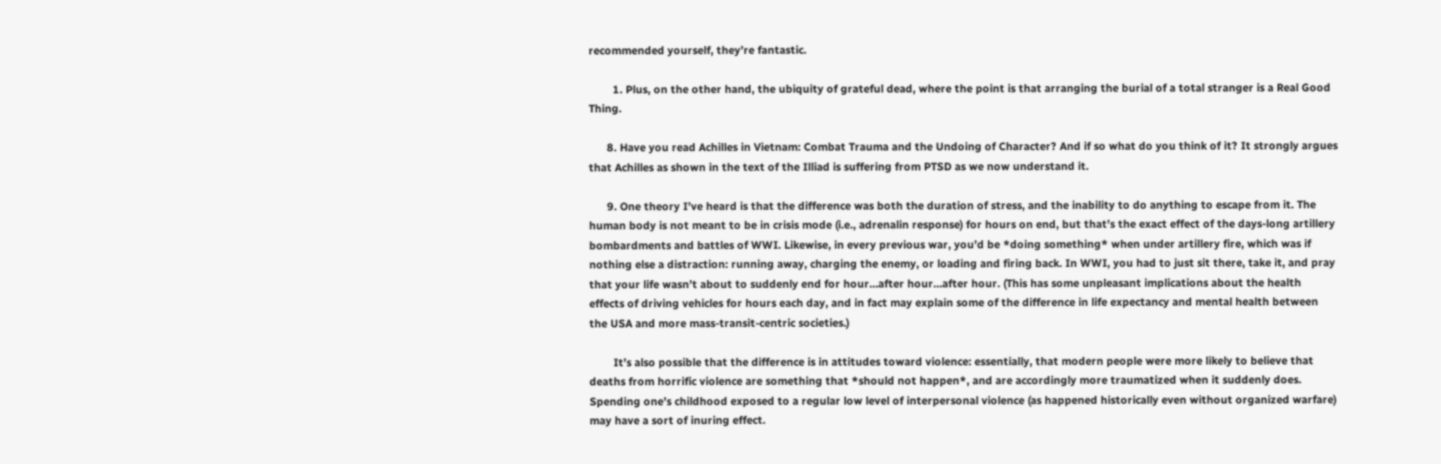recommended yourself, they’re fantastic.

        1. Plus, on the other hand, the ubiquity of grateful dead, where the point is that arranging the burial of a total stranger is a Real Good Thing.

      8. Have you read Achilles in Vietnam: Combat Trauma and the Undoing of Character? And if so what do you think of it? It strongly argues that Achilles as shown in the text of the Illiad is suffering from PTSD as we now understand it.

      9. One theory I’ve heard is that the difference was both the duration of stress, and the inability to do anything to escape from it. The human body is not meant to be in crisis mode (i.e., adrenalin response) for hours on end, but that’s the exact effect of the days-long artillery bombardments and battles of WWI. Likewise, in every previous war, you’d be *doing something* when under artillery fire, which was if nothing else a distraction: running away, charging the enemy, or loading and firing back. In WWI, you had to just sit there, take it, and pray that your life wasn’t about to suddenly end for hour…after hour…after hour. (This has some unpleasant implications about the health effects of driving vehicles for hours each day, and in fact may explain some of the difference in life expectancy and mental health between the USA and more mass-transit-centric societies.)

        It’s also possible that the difference is in attitudes toward violence: essentially, that modern people were more likely to believe that deaths from horrific violence are something that *should not happen*, and are accordingly more traumatized when it suddenly does. Spending one’s childhood exposed to a regular low level of interpersonal violence (as happened historically even without organized warfare) may have a sort of inuring effect.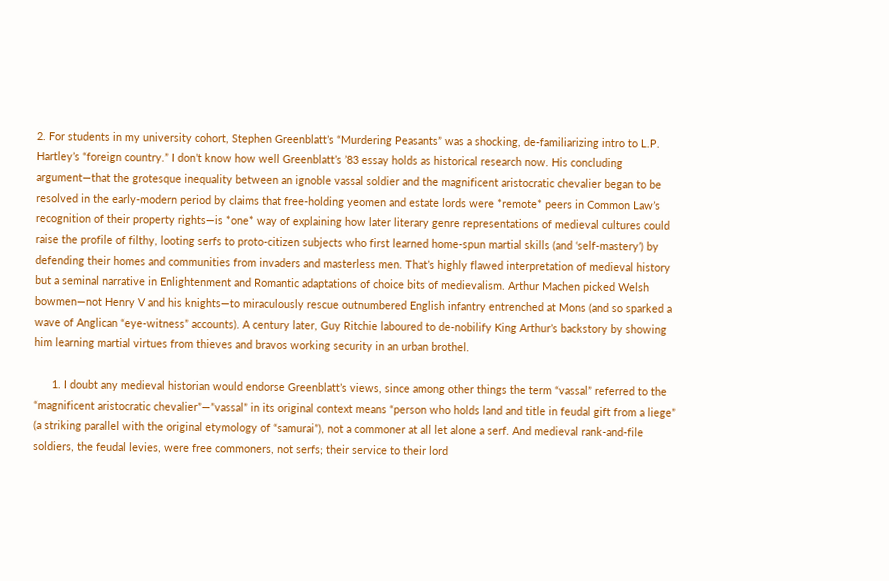2. For students in my university cohort, Stephen Greenblatt’s “Murdering Peasants” was a shocking, de-familiarizing intro to L.P. Hartley’s “foreign country.” I don’t know how well Greenblatt’s ’83 essay holds as historical research now. His concluding argument—that the grotesque inequality between an ignoble vassal soldier and the magnificent aristocratic chevalier began to be resolved in the early-modern period by claims that free-holding yeomen and estate lords were *remote* peers in Common Law’s recognition of their property rights—is *one* way of explaining how later literary genre representations of medieval cultures could raise the profile of filthy, looting serfs to proto-citizen subjects who first learned home-spun martial skills (and ‘self-mastery’) by defending their homes and communities from invaders and masterless men. That’s highly flawed interpretation of medieval history but a seminal narrative in Enlightenment and Romantic adaptations of choice bits of medievalism. Arthur Machen picked Welsh bowmen—not Henry V and his knights—to miraculously rescue outnumbered English infantry entrenched at Mons (and so sparked a wave of Anglican “eye-witness” accounts). A century later, Guy Ritchie laboured to de-nobilify King Arthur’s backstory by showing him learning martial virtues from thieves and bravos working security in an urban brothel.

      1. I doubt any medieval historian would endorse Greenblatt’s views, since among other things the term “vassal” referred to the “magnificent aristocratic chevalier”—”vassal” in its original context means “person who holds land and title in feudal gift from a liege” (a striking parallel with the original etymology of “samurai”), not a commoner at all let alone a serf. And medieval rank-and-file soldiers, the feudal levies, were free commoners, not serfs; their service to their lord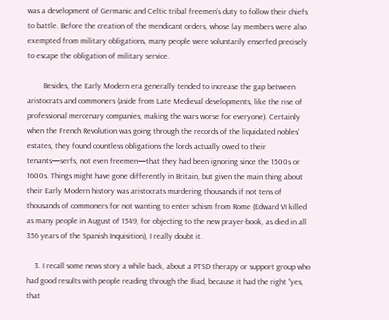was a development of Germanic and Celtic tribal freemen’s duty to follow their chiefs to battle. Before the creation of the mendicant orders, whose lay members were also exempted from military obligations, many people were voluntarily enserfed precisely to escape the obligation of military service.

        Besides, the Early Modern era generally tended to increase the gap between aristocrats and commoners (aside from Late Medieval developments, like the rise of professional mercenary companies, making the wars worse for everyone). Certainly when the French Revolution was going through the records of the liquidated nobles’ estates, they found countless obligations the lords actually owed to their tenants—serfs, not even freemen—that they had been ignoring since the 1500s or 1600s. Things might have gone differently in Britain, but given the main thing about their Early Modern history was aristocrats murdering thousands if not tens of thousands of commoners for not wanting to enter schism from Rome (Edward VI killed as many people in August of 1549, for objecting to the new prayer-book, as died in all 356 years of the Spanish Inquisition), I really doubt it.

    3. I recall some news story a while back, about a PTSD therapy or support group who had good results with people reading through the Iliad, because it had the right “yes, that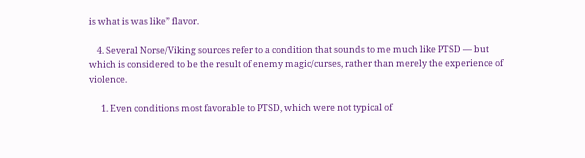is what is was like” flavor.

    4. Several Norse/Viking sources refer to a condition that sounds to me much like PTSD — but which is considered to be the result of enemy magic/curses, rather than merely the experience of violence.

      1. Even conditions most favorable to PTSD, which were not typical of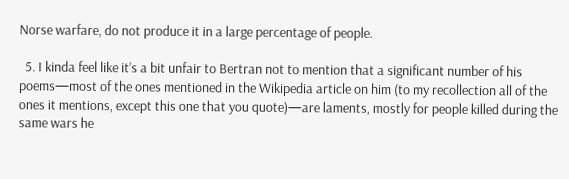Norse warfare, do not produce it in a large percentage of people.

  5. I kinda feel like it’s a bit unfair to Bertran not to mention that a significant number of his poems—most of the ones mentioned in the Wikipedia article on him (to my recollection all of the ones it mentions, except this one that you quote)—are laments, mostly for people killed during the same wars he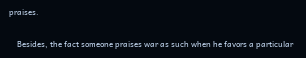praises.

    Besides, the fact someone praises war as such when he favors a particular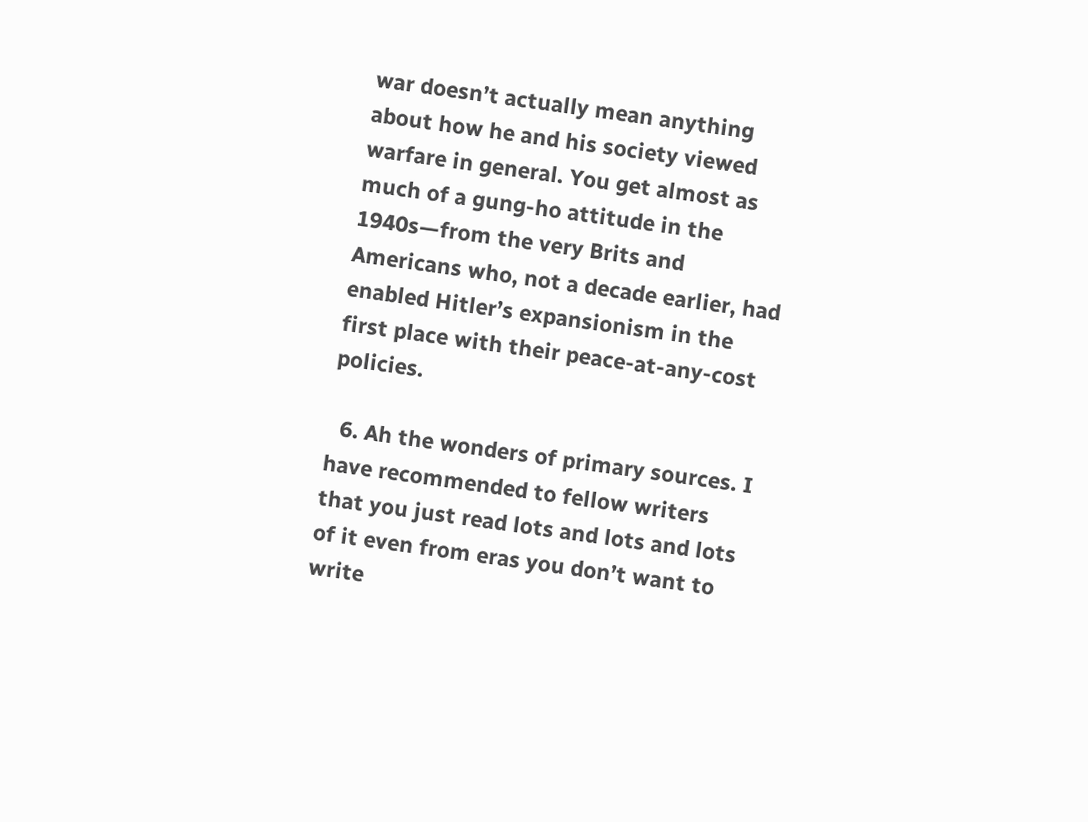war doesn’t actually mean anything about how he and his society viewed warfare in general. You get almost as much of a gung-ho attitude in the 1940s—from the very Brits and Americans who, not a decade earlier, had enabled Hitler’s expansionism in the first place with their peace-at-any-cost policies.

  6. Ah the wonders of primary sources. I have recommended to fellow writers that you just read lots and lots and lots of it even from eras you don’t want to write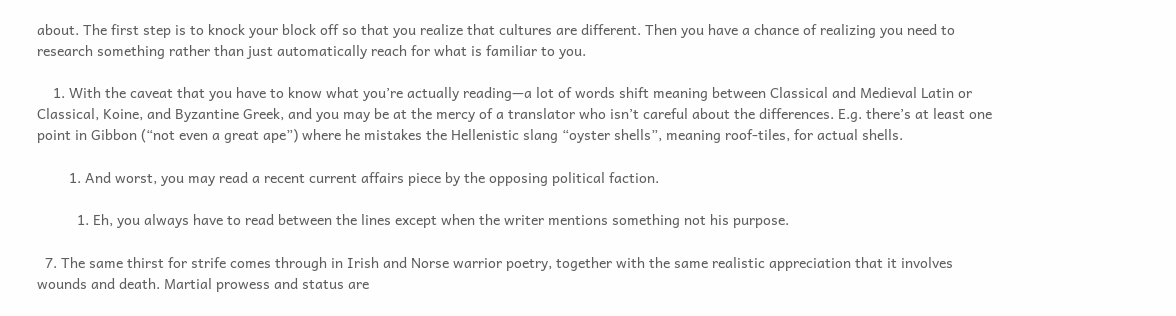about. The first step is to knock your block off so that you realize that cultures are different. Then you have a chance of realizing you need to research something rather than just automatically reach for what is familiar to you.

    1. With the caveat that you have to know what you’re actually reading—a lot of words shift meaning between Classical and Medieval Latin or Classical, Koine, and Byzantine Greek, and you may be at the mercy of a translator who isn’t careful about the differences. E.g. there’s at least one point in Gibbon (“not even a great ape”) where he mistakes the Hellenistic slang “oyster shells”, meaning roof-tiles, for actual shells.

        1. And worst, you may read a recent current affairs piece by the opposing political faction.

          1. Eh, you always have to read between the lines except when the writer mentions something not his purpose.

  7. The same thirst for strife comes through in Irish and Norse warrior poetry, together with the same realistic appreciation that it involves wounds and death. Martial prowess and status are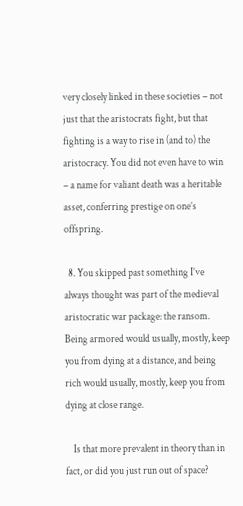very closely linked in these societies – not just that the aristocrats fight, but that fighting is a way to rise in (and to) the aristocracy. You did not even have to win – a name for valiant death was a heritable asset, conferring prestige on one’s offspring.

  8. You skipped past something I’ve always thought was part of the medieval aristocratic war package: the ransom. Being armored would usually, mostly, keep you from dying at a distance, and being rich would usually, mostly, keep you from dying at close range.

    Is that more prevalent in theory than in fact, or did you just run out of space?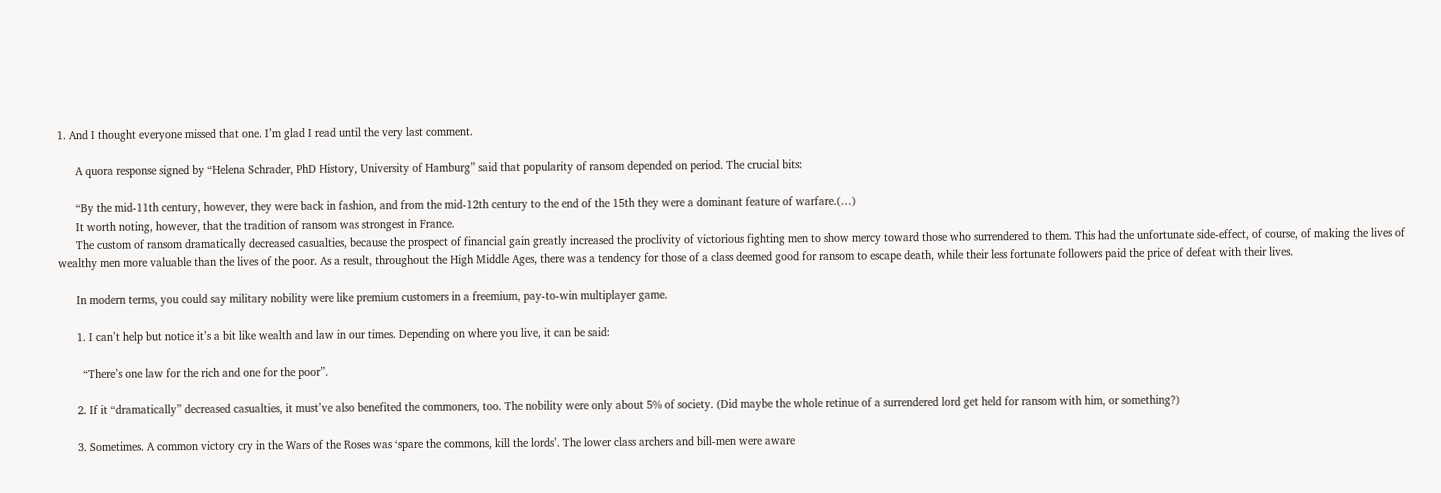1. And I thought everyone missed that one. I’m glad I read until the very last comment.

      A quora response signed by “Helena Schrader, PhD History, University of Hamburg” said that popularity of ransom depended on period. The crucial bits:

      “By the mid-11th century, however, they were back in fashion, and from the mid-12th century to the end of the 15th they were a dominant feature of warfare.(…)
      It worth noting, however, that the tradition of ransom was strongest in France.
      The custom of ransom dramatically decreased casualties, because the prospect of financial gain greatly increased the proclivity of victorious fighting men to show mercy toward those who surrendered to them. This had the unfortunate side-effect, of course, of making the lives of wealthy men more valuable than the lives of the poor. As a result, throughout the High Middle Ages, there was a tendency for those of a class deemed good for ransom to escape death, while their less fortunate followers paid the price of defeat with their lives.

      In modern terms, you could say military nobility were like premium customers in a freemium, pay-to-win multiplayer game.

      1. I can’t help but notice it’s a bit like wealth and law in our times. Depending on where you live, it can be said:

        “There’s one law for the rich and one for the poor”.

      2. If it “dramatically” decreased casualties, it must’ve also benefited the commoners, too. The nobility were only about 5% of society. (Did maybe the whole retinue of a surrendered lord get held for ransom with him, or something?)

      3. Sometimes. A common victory cry in the Wars of the Roses was ‘spare the commons, kill the lords’. The lower class archers and bill-men were aware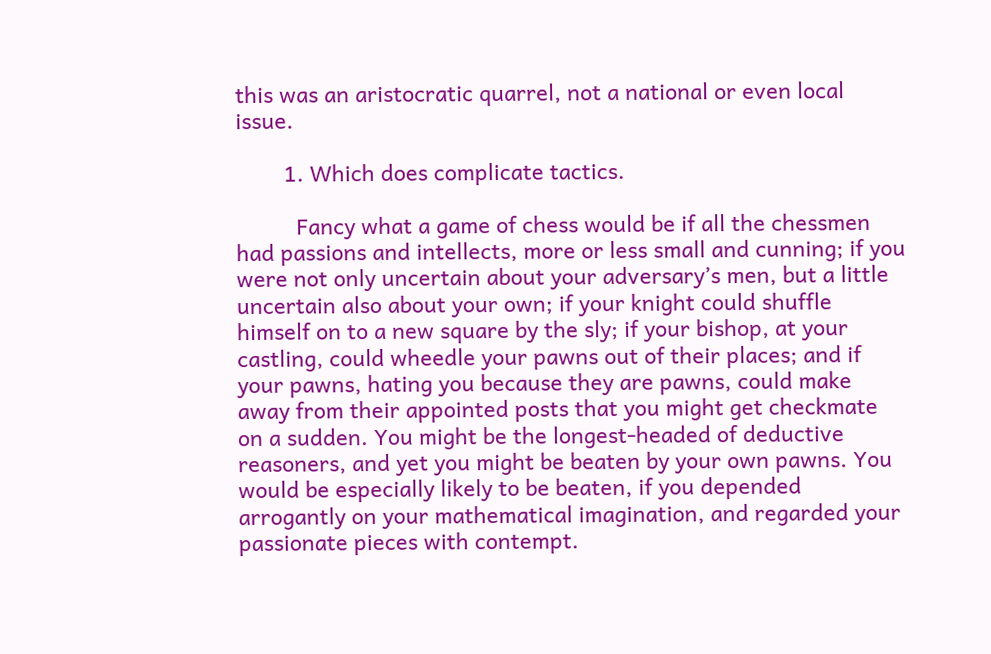this was an aristocratic quarrel, not a national or even local issue.

        1. Which does complicate tactics.

          Fancy what a game of chess would be if all the chessmen had passions and intellects, more or less small and cunning; if you were not only uncertain about your adversary’s men, but a little uncertain also about your own; if your knight could shuffle himself on to a new square by the sly; if your bishop, at your castling, could wheedle your pawns out of their places; and if your pawns, hating you because they are pawns, could make away from their appointed posts that you might get checkmate on a sudden. You might be the longest-headed of deductive reasoners, and yet you might be beaten by your own pawns. You would be especially likely to be beaten, if you depended arrogantly on your mathematical imagination, and regarded your passionate pieces with contempt.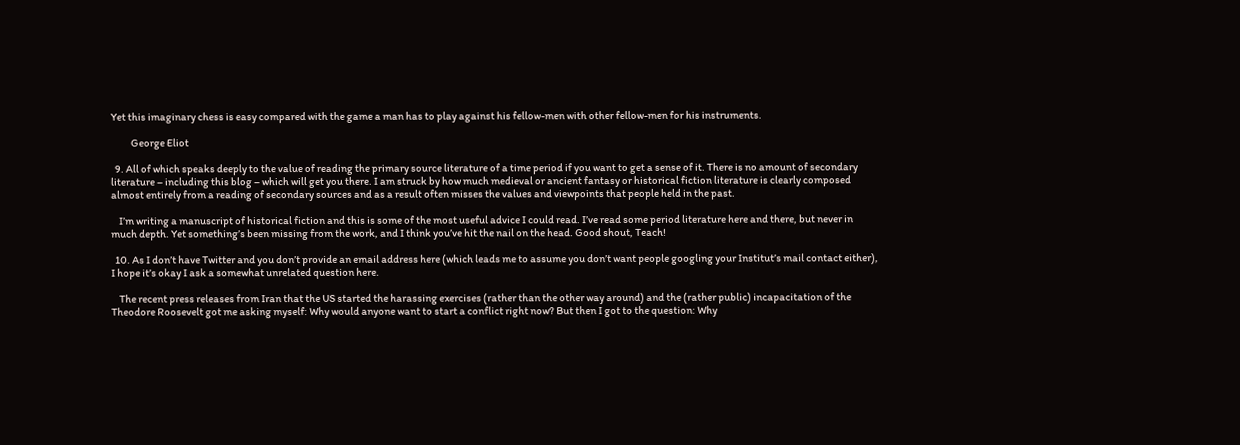Yet this imaginary chess is easy compared with the game a man has to play against his fellow-men with other fellow-men for his instruments.

          George Eliot

  9. All of which speaks deeply to the value of reading the primary source literature of a time period if you want to get a sense of it. There is no amount of secondary literature – including this blog – which will get you there. I am struck by how much medieval or ancient fantasy or historical fiction literature is clearly composed almost entirely from a reading of secondary sources and as a result often misses the values and viewpoints that people held in the past.

    I’m writing a manuscript of historical fiction and this is some of the most useful advice I could read. I’ve read some period literature here and there, but never in much depth. Yet something’s been missing from the work, and I think you’ve hit the nail on the head. Good shout, Teach!

  10. As I don’t have Twitter and you don’t provide an email address here (which leads me to assume you don’t want people googling your Institut’s mail contact either), I hope it’s okay I ask a somewhat unrelated question here.

    The recent press releases from Iran that the US started the harassing exercises (rather than the other way around) and the (rather public) incapacitation of the Theodore Roosevelt got me asking myself: Why would anyone want to start a conflict right now? But then I got to the question: Why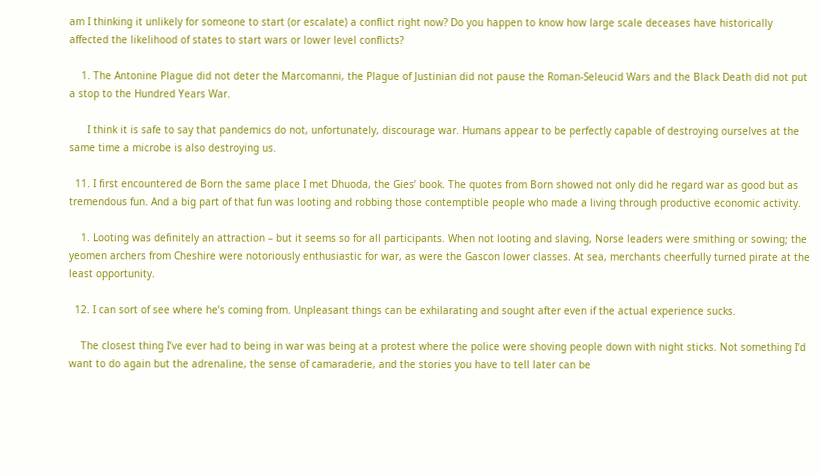am I thinking it unlikely for someone to start (or escalate) a conflict right now? Do you happen to know how large scale deceases have historically affected the likelihood of states to start wars or lower level conflicts?

    1. The Antonine Plague did not deter the Marcomanni, the Plague of Justinian did not pause the Roman-Seleucid Wars and the Black Death did not put a stop to the Hundred Years War.

      I think it is safe to say that pandemics do not, unfortunately, discourage war. Humans appear to be perfectly capable of destroying ourselves at the same time a microbe is also destroying us.

  11. I first encountered de Born the same place I met Dhuoda, the Gies’ book. The quotes from Born showed not only did he regard war as good but as tremendous fun. And a big part of that fun was looting and robbing those contemptible people who made a living through productive economic activity.

    1. Looting was definitely an attraction – but it seems so for all participants. When not looting and slaving, Norse leaders were smithing or sowing; the yeomen archers from Cheshire were notoriously enthusiastic for war, as were the Gascon lower classes. At sea, merchants cheerfully turned pirate at the least opportunity.

  12. I can sort of see where he’s coming from. Unpleasant things can be exhilarating and sought after even if the actual experience sucks.

    The closest thing I’ve ever had to being in war was being at a protest where the police were shoving people down with night sticks. Not something I’d want to do again but the adrenaline, the sense of camaraderie, and the stories you have to tell later can be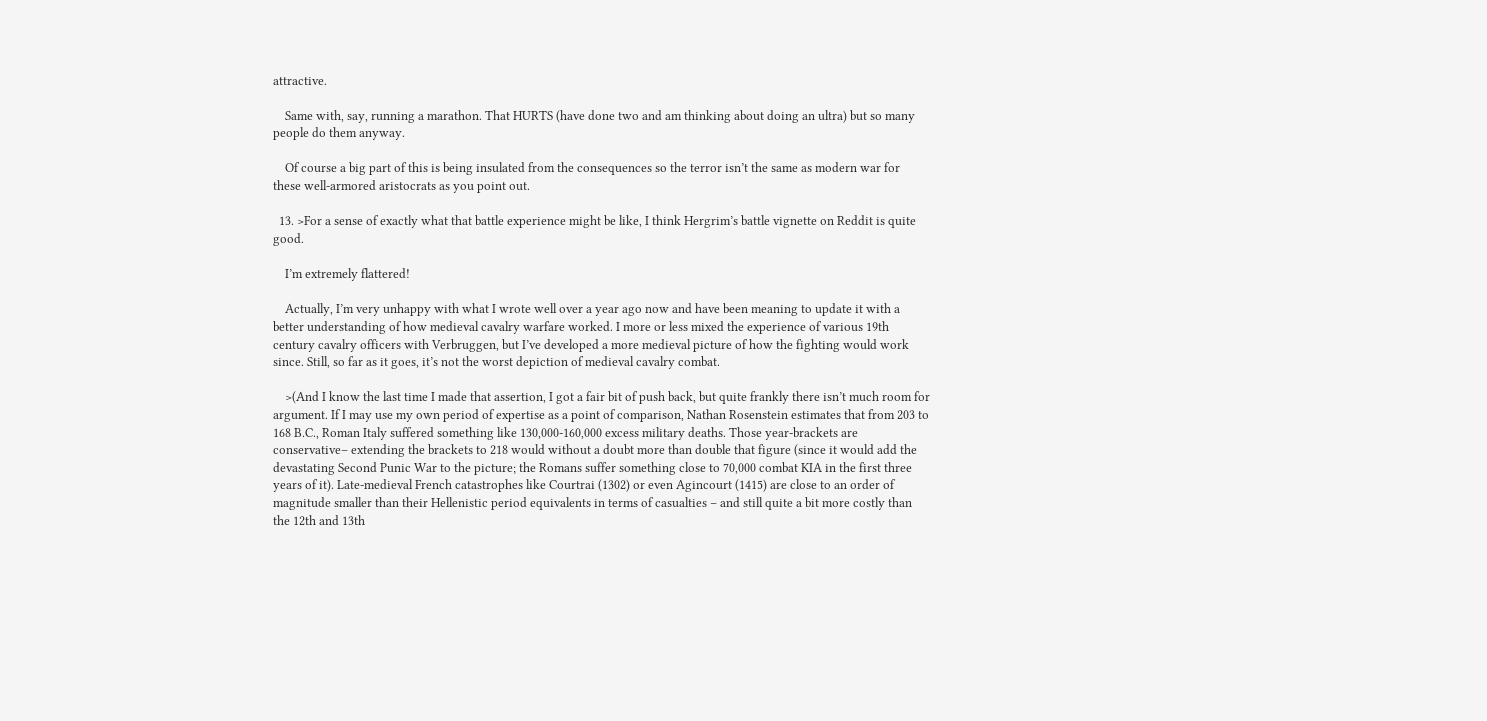attractive.

    Same with, say, running a marathon. That HURTS (have done two and am thinking about doing an ultra) but so many people do them anyway.

    Of course a big part of this is being insulated from the consequences so the terror isn’t the same as modern war for these well-armored aristocrats as you point out.

  13. >For a sense of exactly what that battle experience might be like, I think Hergrim’s battle vignette on Reddit is quite good.

    I’m extremely flattered!

    Actually, I’m very unhappy with what I wrote well over a year ago now and have been meaning to update it with a better understanding of how medieval cavalry warfare worked. I more or less mixed the experience of various 19th century cavalry officers with Verbruggen, but I’ve developed a more medieval picture of how the fighting would work since. Still, so far as it goes, it’s not the worst depiction of medieval cavalry combat.

    >(And I know the last time I made that assertion, I got a fair bit of push back, but quite frankly there isn’t much room for argument. If I may use my own period of expertise as a point of comparison, Nathan Rosenstein estimates that from 203 to 168 B.C., Roman Italy suffered something like 130,000-160,000 excess military deaths. Those year-brackets are conservative– extending the brackets to 218 would without a doubt more than double that figure (since it would add the devastating Second Punic War to the picture; the Romans suffer something close to 70,000 combat KIA in the first three years of it). Late-medieval French catastrophes like Courtrai (1302) or even Agincourt (1415) are close to an order of magnitude smaller than their Hellenistic period equivalents in terms of casualties – and still quite a bit more costly than the 12th and 13th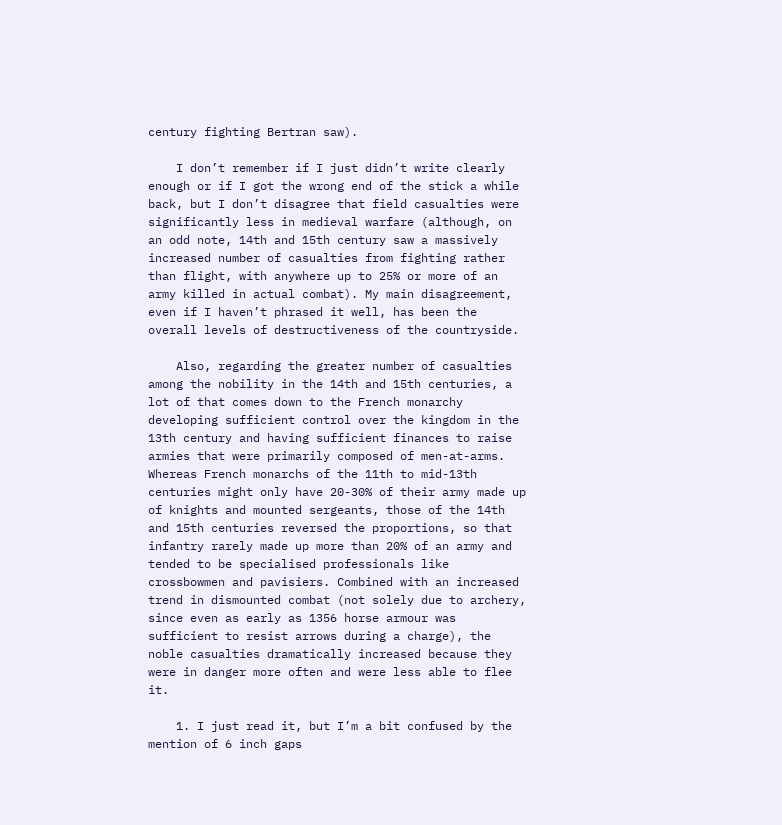century fighting Bertran saw).

    I don’t remember if I just didn’t write clearly enough or if I got the wrong end of the stick a while back, but I don’t disagree that field casualties were significantly less in medieval warfare (although, on an odd note, 14th and 15th century saw a massively increased number of casualties from fighting rather than flight, with anywhere up to 25% or more of an army killed in actual combat). My main disagreement, even if I haven’t phrased it well, has been the overall levels of destructiveness of the countryside.

    Also, regarding the greater number of casualties among the nobility in the 14th and 15th centuries, a lot of that comes down to the French monarchy developing sufficient control over the kingdom in the 13th century and having sufficient finances to raise armies that were primarily composed of men-at-arms. Whereas French monarchs of the 11th to mid-13th centuries might only have 20-30% of their army made up of knights and mounted sergeants, those of the 14th and 15th centuries reversed the proportions, so that infantry rarely made up more than 20% of an army and tended to be specialised professionals like crossbowmen and pavisiers. Combined with an increased trend in dismounted combat (not solely due to archery, since even as early as 1356 horse armour was sufficient to resist arrows during a charge), the noble casualties dramatically increased because they were in danger more often and were less able to flee it.

    1. I just read it, but I’m a bit confused by the mention of 6 inch gaps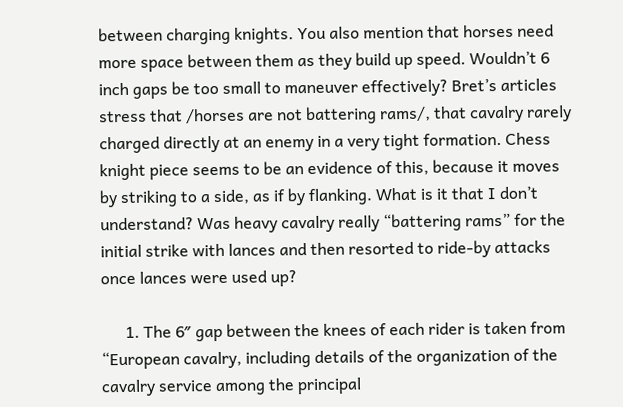between charging knights. You also mention that horses need more space between them as they build up speed. Wouldn’t 6 inch gaps be too small to maneuver effectively? Bret’s articles stress that /horses are not battering rams/, that cavalry rarely charged directly at an enemy in a very tight formation. Chess knight piece seems to be an evidence of this, because it moves by striking to a side, as if by flanking. What is it that I don’t understand? Was heavy cavalry really “battering rams” for the initial strike with lances and then resorted to ride-by attacks once lances were used up?

      1. The 6″ gap between the knees of each rider is taken from “European cavalry, including details of the organization of the cavalry service among the principal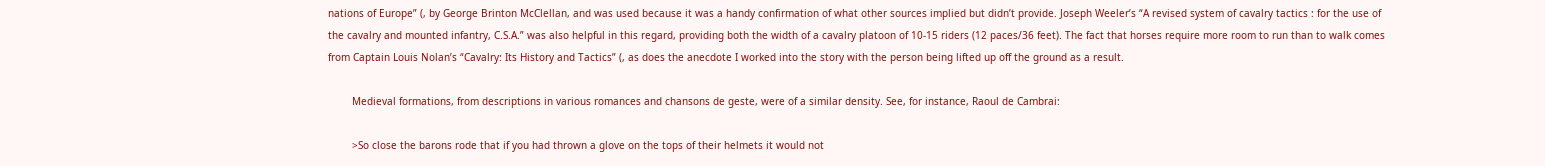nations of Europe” (, by George Brinton McClellan, and was used because it was a handy confirmation of what other sources implied but didn’t provide. Joseph Weeler’s “A revised system of cavalry tactics : for the use of the cavalry and mounted infantry, C.S.A.” was also helpful in this regard, providing both the width of a cavalry platoon of 10-15 riders (12 paces/36 feet). The fact that horses require more room to run than to walk comes from Captain Louis Nolan’s “Cavalry: Its History and Tactics” (, as does the anecdote I worked into the story with the person being lifted up off the ground as a result.

        Medieval formations, from descriptions in various romances and chansons de geste, were of a similar density. See, for instance, Raoul de Cambrai:

        >So close the barons rode that if you had thrown a glove on the tops of their helmets it would not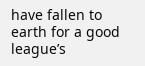have fallen to earth for a good league’s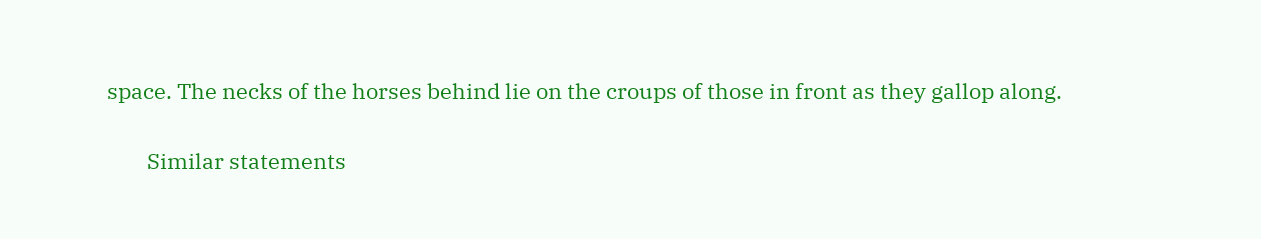space. The necks of the horses behind lie on the croups of those in front as they gallop along.

        Similar statements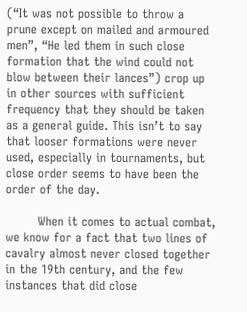(“It was not possible to throw a prune except on mailed and armoured men”, “He led them in such close formation that the wind could not blow between their lances”) crop up in other sources with sufficient frequency that they should be taken as a general guide. This isn’t to say that looser formations were never used, especially in tournaments, but close order seems to have been the order of the day.

        When it comes to actual combat, we know for a fact that two lines of cavalry almost never closed together in the 19th century, and the few instances that did close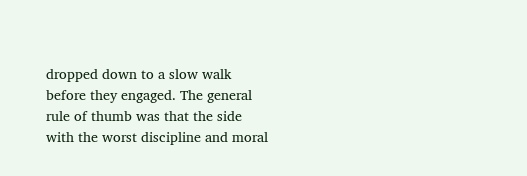dropped down to a slow walk before they engaged. The general rule of thumb was that the side with the worst discipline and moral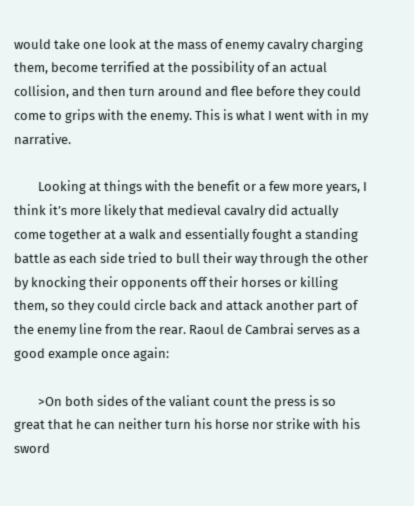would take one look at the mass of enemy cavalry charging them, become terrified at the possibility of an actual collision, and then turn around and flee before they could come to grips with the enemy. This is what I went with in my narrative.

        Looking at things with the benefit or a few more years, I think it’s more likely that medieval cavalry did actually come together at a walk and essentially fought a standing battle as each side tried to bull their way through the other by knocking their opponents off their horses or killing them, so they could circle back and attack another part of the enemy line from the rear. Raoul de Cambrai serves as a good example once again:

        >On both sides of the valiant count the press is so great that he can neither turn his horse nor strike with his sword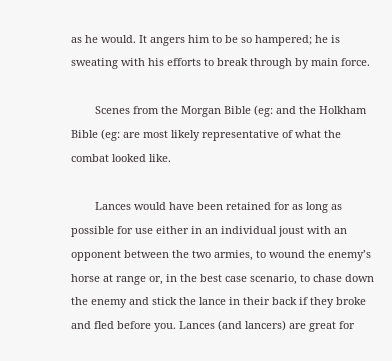as he would. It angers him to be so hampered; he is sweating with his efforts to break through by main force.

        Scenes from the Morgan Bible (eg: and the Holkham Bible (eg: are most likely representative of what the combat looked like.

        Lances would have been retained for as long as possible for use either in an individual joust with an opponent between the two armies, to wound the enemy’s horse at range or, in the best case scenario, to chase down the enemy and stick the lance in their back if they broke and fled before you. Lances (and lancers) are great for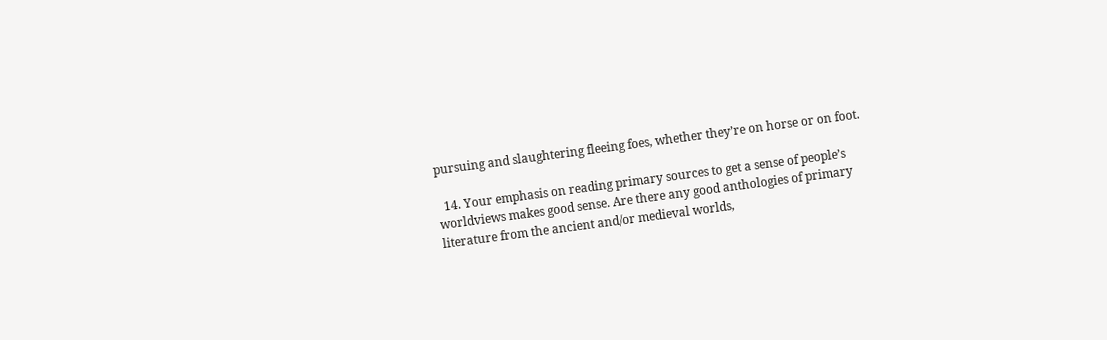pursuing and slaughtering fleeing foes, whether they’re on horse or on foot.

  14. Your emphasis on reading primary sources to get a sense of people’s worldviews makes good sense. Are there any good anthologies of primary literature from the ancient and/or medieval worlds,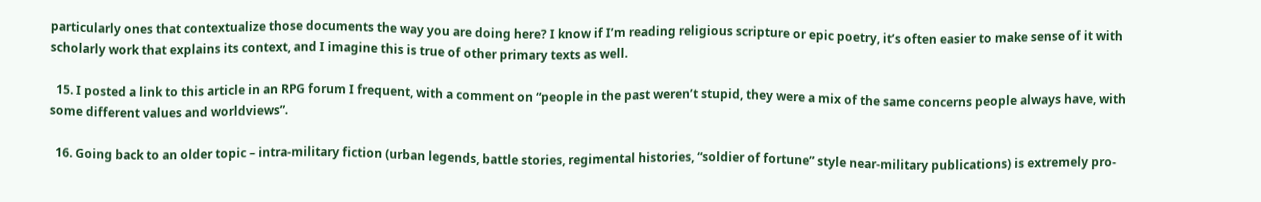particularly ones that contextualize those documents the way you are doing here? I know if I’m reading religious scripture or epic poetry, it’s often easier to make sense of it with scholarly work that explains its context, and I imagine this is true of other primary texts as well.

  15. I posted a link to this article in an RPG forum I frequent, with a comment on “people in the past weren’t stupid, they were a mix of the same concerns people always have, with some different values and worldviews”.

  16. Going back to an older topic – intra-military fiction (urban legends, battle stories, regimental histories, “soldier of fortune” style near-military publications) is extremely pro-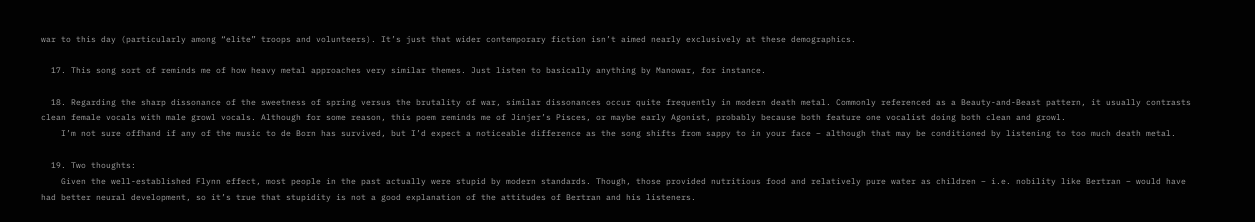war to this day (particularly among “elite” troops and volunteers). It’s just that wider contemporary fiction isn’t aimed nearly exclusively at these demographics.

  17. This song sort of reminds me of how heavy metal approaches very similar themes. Just listen to basically anything by Manowar, for instance.

  18. Regarding the sharp dissonance of the sweetness of spring versus the brutality of war, similar dissonances occur quite frequently in modern death metal. Commonly referenced as a Beauty-and-Beast pattern, it usually contrasts clean female vocals with male growl vocals. Although for some reason, this poem reminds me of Jinjer’s Pisces, or maybe early Agonist, probably because both feature one vocalist doing both clean and growl.
    I’m not sure offhand if any of the music to de Born has survived, but I’d expect a noticeable difference as the song shifts from sappy to in your face – although that may be conditioned by listening to too much death metal.

  19. Two thoughts:
    Given the well-established Flynn effect, most people in the past actually were stupid by modern standards. Though, those provided nutritious food and relatively pure water as children – i.e. nobility like Bertran – would have had better neural development, so it’s true that stupidity is not a good explanation of the attitudes of Bertran and his listeners.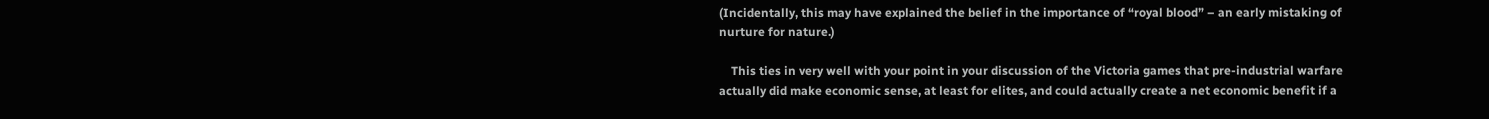(Incidentally, this may have explained the belief in the importance of “royal blood” – an early mistaking of nurture for nature.)

    This ties in very well with your point in your discussion of the Victoria games that pre-industrial warfare actually did make economic sense, at least for elites, and could actually create a net economic benefit if a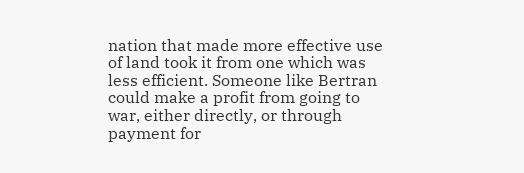nation that made more effective use of land took it from one which was less efficient. Someone like Bertran could make a profit from going to war, either directly, or through payment for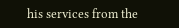his services from the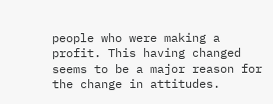people who were making a profit. This having changed seems to be a major reason for the change in attitudes.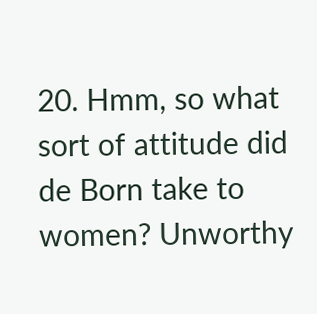20. Hmm, so what sort of attitude did de Born take to women? Unworthy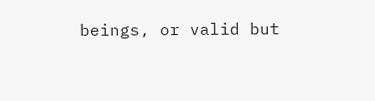beings, or valid but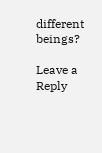different beings?

Leave a Reply